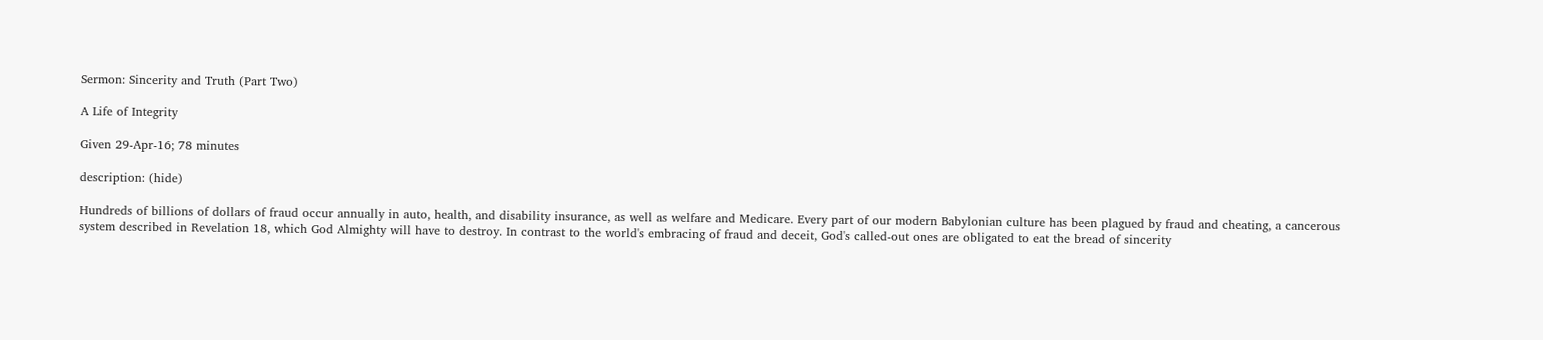Sermon: Sincerity and Truth (Part Two)

A Life of Integrity

Given 29-Apr-16; 78 minutes

description: (hide)

Hundreds of billions of dollars of fraud occur annually in auto, health, and disability insurance, as well as welfare and Medicare. Every part of our modern Babylonian culture has been plagued by fraud and cheating, a cancerous system described in Revelation 18, which God Almighty will have to destroy. In contrast to the world's embracing of fraud and deceit, God's called-out ones are obligated to eat the bread of sincerity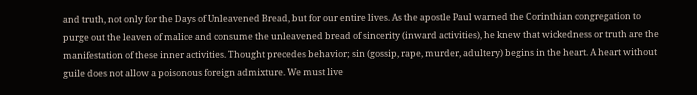and truth, not only for the Days of Unleavened Bread, but for our entire lives. As the apostle Paul warned the Corinthian congregation to purge out the leaven of malice and consume the unleavened bread of sincerity (inward activities), he knew that wickedness or truth are the manifestation of these inner activities. Thought precedes behavior; sin (gossip, rape, murder, adultery) begins in the heart. A heart without guile does not allow a poisonous foreign admixture. We must live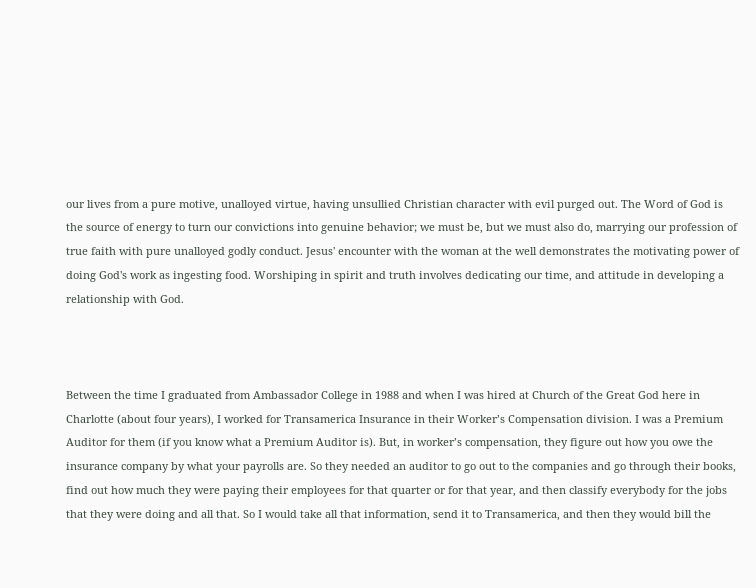our lives from a pure motive, unalloyed virtue, having unsullied Christian character with evil purged out. The Word of God is the source of energy to turn our convictions into genuine behavior; we must be, but we must also do, marrying our profession of true faith with pure unalloyed godly conduct. Jesus' encounter with the woman at the well demonstrates the motivating power of doing God's work as ingesting food. Worshiping in spirit and truth involves dedicating our time, and attitude in developing a relationship with God.



Between the time I graduated from Ambassador College in 1988 and when I was hired at Church of the Great God here in Charlotte (about four years), I worked for Transamerica Insurance in their Worker’s Compensation division. I was a Premium Auditor for them (if you know what a Premium Auditor is). But, in worker’s compensation, they figure out how you owe the insurance company by what your payrolls are. So they needed an auditor to go out to the companies and go through their books, find out how much they were paying their employees for that quarter or for that year, and then classify everybody for the jobs that they were doing and all that. So I would take all that information, send it to Transamerica, and then they would bill the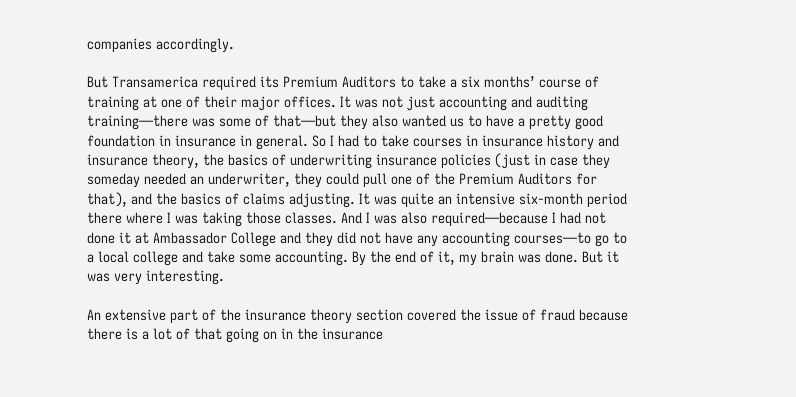companies accordingly.

But Transamerica required its Premium Auditors to take a six months’ course of training at one of their major offices. It was not just accounting and auditing training—there was some of that—but they also wanted us to have a pretty good foundation in insurance in general. So I had to take courses in insurance history and insurance theory, the basics of underwriting insurance policies (just in case they someday needed an underwriter, they could pull one of the Premium Auditors for that), and the basics of claims adjusting. It was quite an intensive six-month period there where I was taking those classes. And I was also required—because I had not done it at Ambassador College and they did not have any accounting courses—to go to a local college and take some accounting. By the end of it, my brain was done. But it was very interesting.

An extensive part of the insurance theory section covered the issue of fraud because there is a lot of that going on in the insurance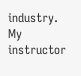industry. My instructor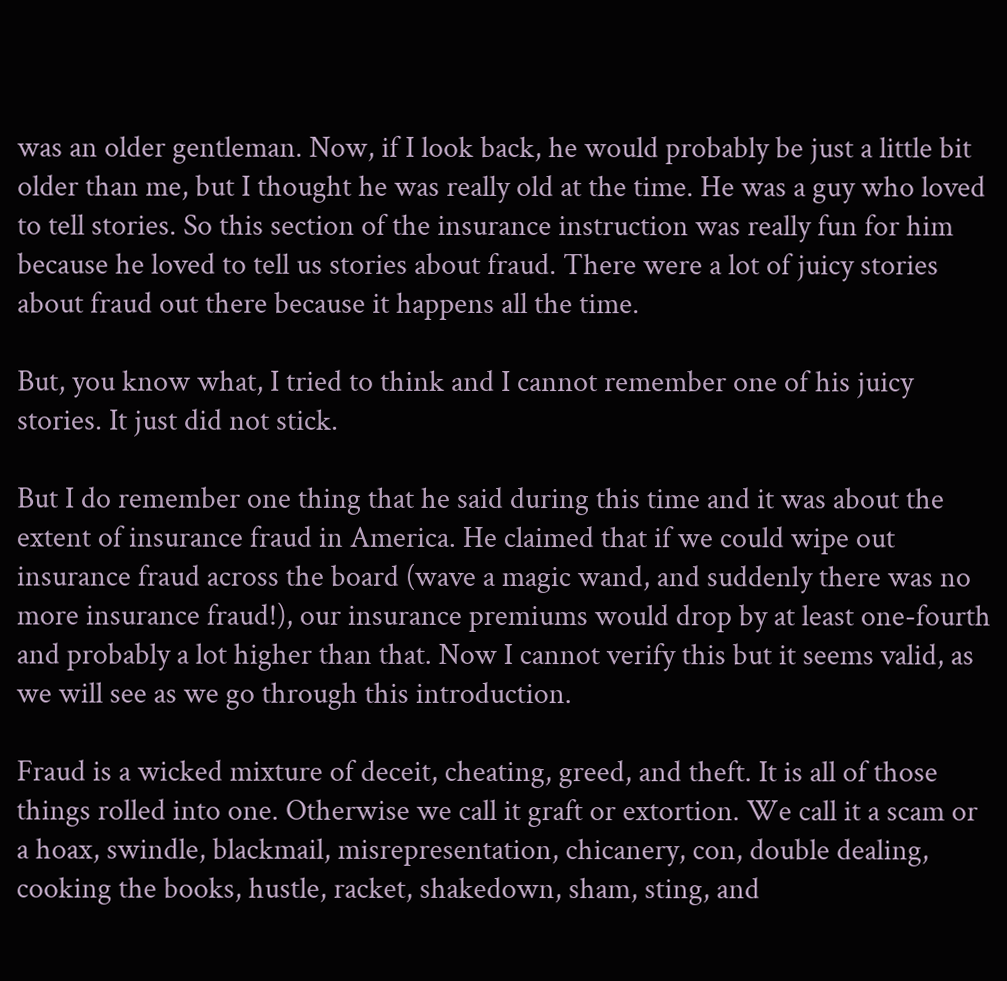was an older gentleman. Now, if I look back, he would probably be just a little bit older than me, but I thought he was really old at the time. He was a guy who loved to tell stories. So this section of the insurance instruction was really fun for him because he loved to tell us stories about fraud. There were a lot of juicy stories about fraud out there because it happens all the time.

But, you know what, I tried to think and I cannot remember one of his juicy stories. It just did not stick.

But I do remember one thing that he said during this time and it was about the extent of insurance fraud in America. He claimed that if we could wipe out insurance fraud across the board (wave a magic wand, and suddenly there was no more insurance fraud!), our insurance premiums would drop by at least one-fourth and probably a lot higher than that. Now I cannot verify this but it seems valid, as we will see as we go through this introduction.

Fraud is a wicked mixture of deceit, cheating, greed, and theft. It is all of those things rolled into one. Otherwise we call it graft or extortion. We call it a scam or a hoax, swindle, blackmail, misrepresentation, chicanery, con, double dealing, cooking the books, hustle, racket, shakedown, sham, sting, and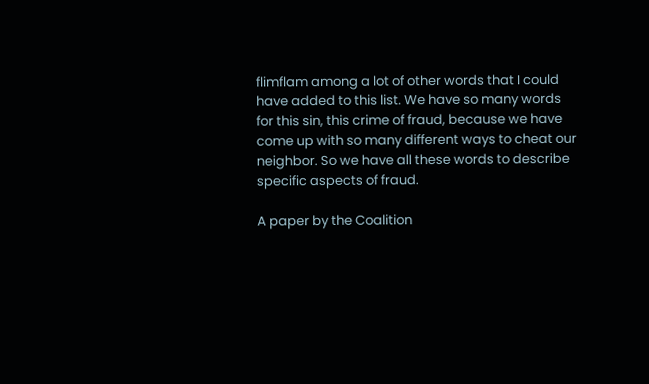flimflam among a lot of other words that I could have added to this list. We have so many words for this sin, this crime of fraud, because we have come up with so many different ways to cheat our neighbor. So we have all these words to describe specific aspects of fraud.

A paper by the Coalition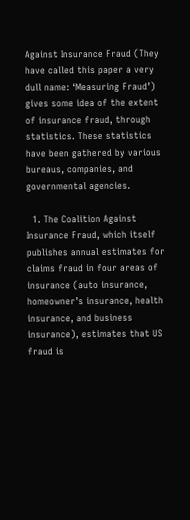Against Insurance Fraud (They have called this paper a very dull name: ‘Measuring Fraud’) gives some idea of the extent of insurance fraud, through statistics. These statistics have been gathered by various bureaus, companies, and governmental agencies.

  1. The Coalition Against Insurance Fraud, which itself publishes annual estimates for claims fraud in four areas of insurance (auto insurance, homeowner’s insurance, health insurance, and business insurance), estimates that US fraud is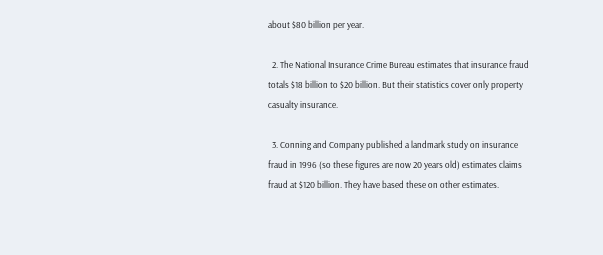about $80 billion per year.

  2. The National Insurance Crime Bureau estimates that insurance fraud totals $18 billion to $20 billion. But their statistics cover only property casualty insurance.

  3. Conning and Company published a landmark study on insurance fraud in 1996 (so these figures are now 20 years old) estimates claims fraud at $120 billion. They have based these on other estimates.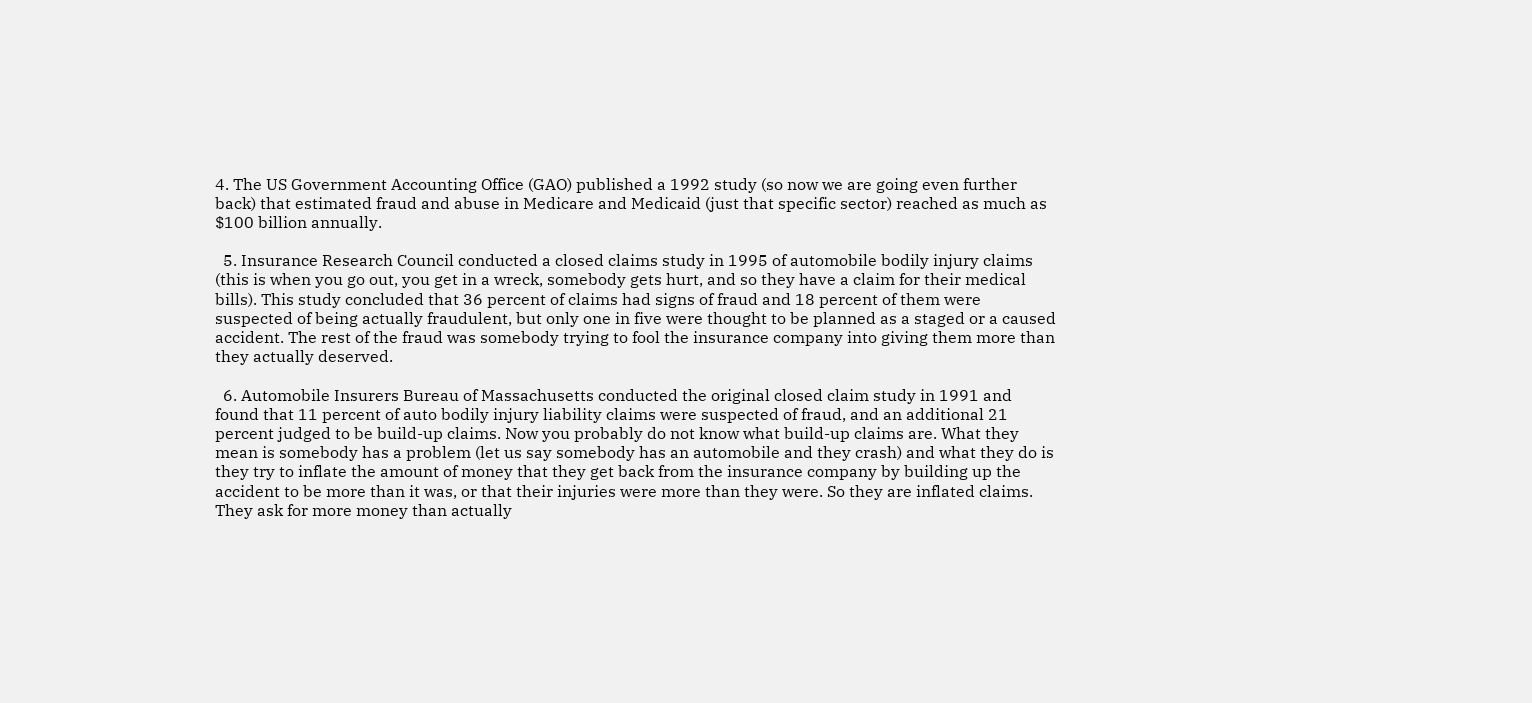4. The US Government Accounting Office (GAO) published a 1992 study (so now we are going even further back) that estimated fraud and abuse in Medicare and Medicaid (just that specific sector) reached as much as $100 billion annually.

  5. Insurance Research Council conducted a closed claims study in 1995 of automobile bodily injury claims (this is when you go out, you get in a wreck, somebody gets hurt, and so they have a claim for their medical bills). This study concluded that 36 percent of claims had signs of fraud and 18 percent of them were suspected of being actually fraudulent, but only one in five were thought to be planned as a staged or a caused accident. The rest of the fraud was somebody trying to fool the insurance company into giving them more than they actually deserved.

  6. Automobile Insurers Bureau of Massachusetts conducted the original closed claim study in 1991 and found that 11 percent of auto bodily injury liability claims were suspected of fraud, and an additional 21 percent judged to be build-up claims. Now you probably do not know what build-up claims are. What they mean is somebody has a problem (let us say somebody has an automobile and they crash) and what they do is they try to inflate the amount of money that they get back from the insurance company by building up the accident to be more than it was, or that their injuries were more than they were. So they are inflated claims. They ask for more money than actually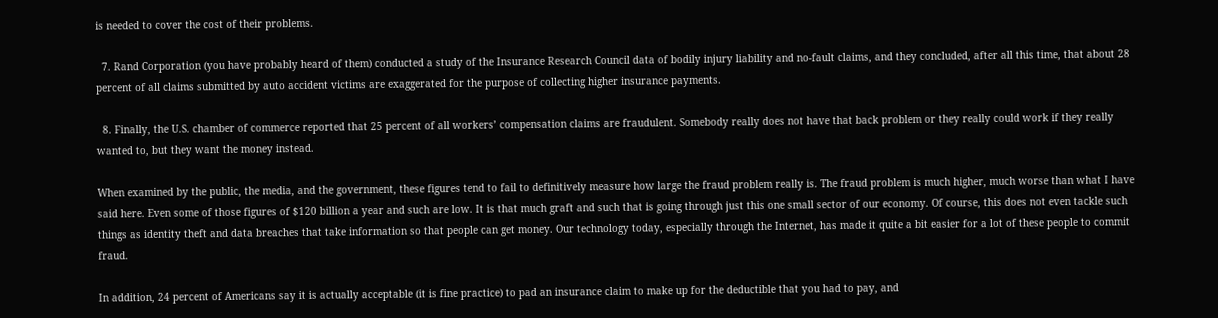is needed to cover the cost of their problems.

  7. Rand Corporation (you have probably heard of them) conducted a study of the Insurance Research Council data of bodily injury liability and no-fault claims, and they concluded, after all this time, that about 28 percent of all claims submitted by auto accident victims are exaggerated for the purpose of collecting higher insurance payments.

  8. Finally, the U.S. chamber of commerce reported that 25 percent of all workers’ compensation claims are fraudulent. Somebody really does not have that back problem or they really could work if they really wanted to, but they want the money instead.

When examined by the public, the media, and the government, these figures tend to fail to definitively measure how large the fraud problem really is. The fraud problem is much higher, much worse than what I have said here. Even some of those figures of $120 billion a year and such are low. It is that much graft and such that is going through just this one small sector of our economy. Of course, this does not even tackle such things as identity theft and data breaches that take information so that people can get money. Our technology today, especially through the Internet, has made it quite a bit easier for a lot of these people to commit fraud.

In addition, 24 percent of Americans say it is actually acceptable (it is fine practice) to pad an insurance claim to make up for the deductible that you had to pay, and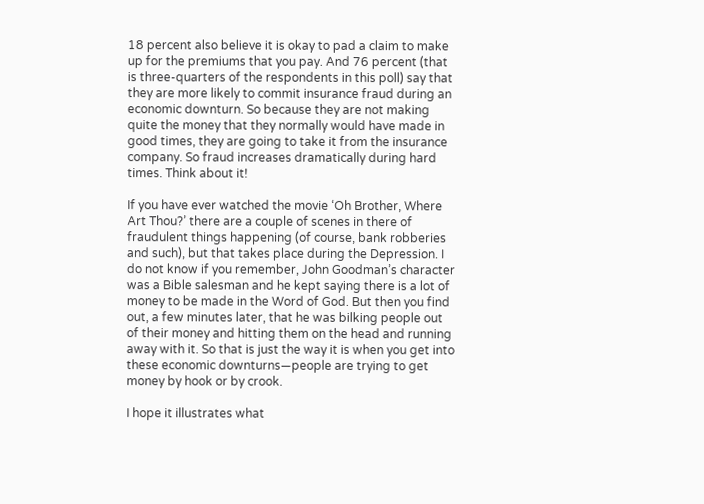18 percent also believe it is okay to pad a claim to make up for the premiums that you pay. And 76 percent (that is three-quarters of the respondents in this poll) say that they are more likely to commit insurance fraud during an economic downturn. So because they are not making quite the money that they normally would have made in good times, they are going to take it from the insurance company. So fraud increases dramatically during hard times. Think about it!

If you have ever watched the movie ‘Oh Brother, Where Art Thou?’ there are a couple of scenes in there of fraudulent things happening (of course, bank robberies and such), but that takes place during the Depression. I do not know if you remember, John Goodman’s character was a Bible salesman and he kept saying there is a lot of money to be made in the Word of God. But then you find out, a few minutes later, that he was bilking people out of their money and hitting them on the head and running away with it. So that is just the way it is when you get into these economic downturns—people are trying to get money by hook or by crook.

I hope it illustrates what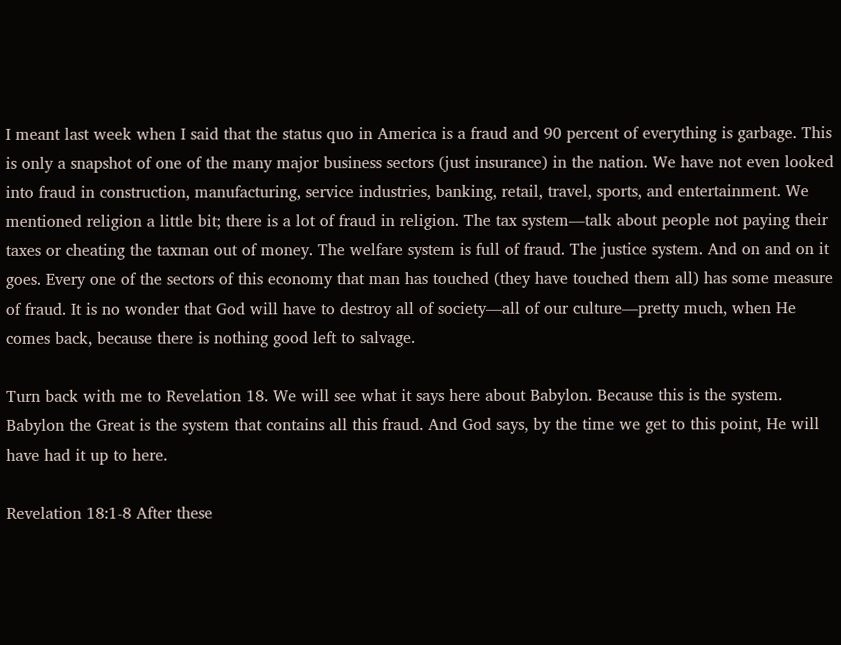I meant last week when I said that the status quo in America is a fraud and 90 percent of everything is garbage. This is only a snapshot of one of the many major business sectors (just insurance) in the nation. We have not even looked into fraud in construction, manufacturing, service industries, banking, retail, travel, sports, and entertainment. We mentioned religion a little bit; there is a lot of fraud in religion. The tax system—talk about people not paying their taxes or cheating the taxman out of money. The welfare system is full of fraud. The justice system. And on and on it goes. Every one of the sectors of this economy that man has touched (they have touched them all) has some measure of fraud. It is no wonder that God will have to destroy all of society—all of our culture—pretty much, when He comes back, because there is nothing good left to salvage.

Turn back with me to Revelation 18. We will see what it says here about Babylon. Because this is the system. Babylon the Great is the system that contains all this fraud. And God says, by the time we get to this point, He will have had it up to here.

Revelation 18:1-8 After these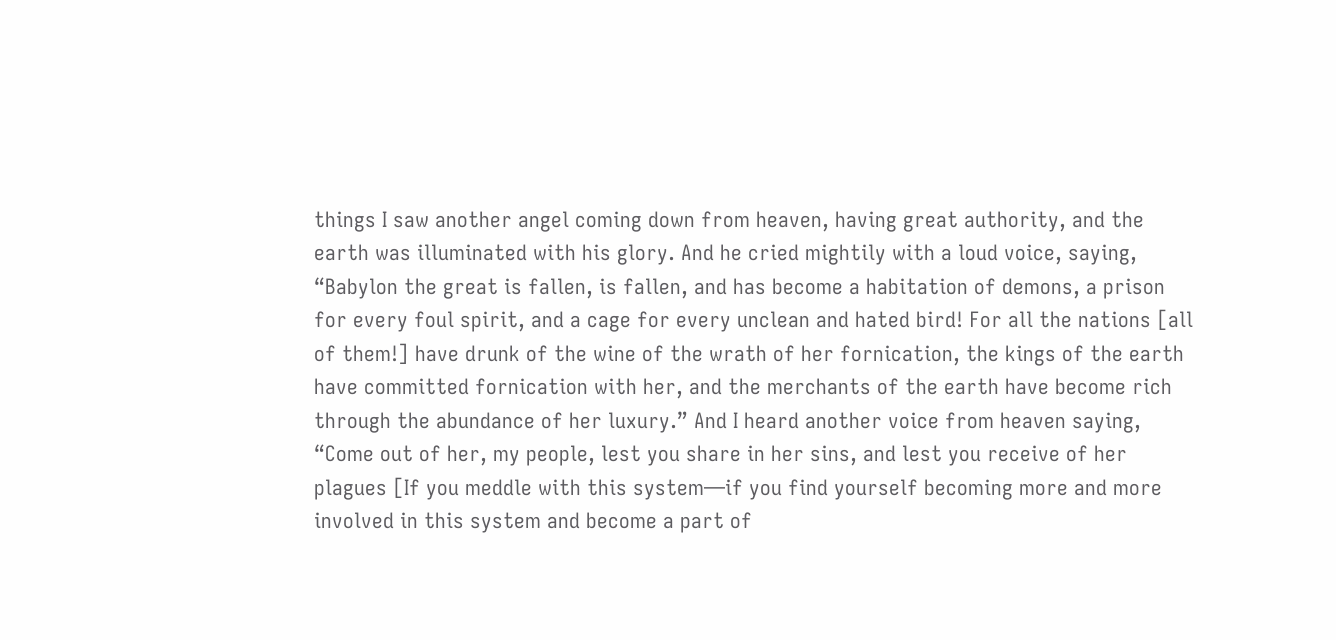things I saw another angel coming down from heaven, having great authority, and the earth was illuminated with his glory. And he cried mightily with a loud voice, saying, “Babylon the great is fallen, is fallen, and has become a habitation of demons, a prison for every foul spirit, and a cage for every unclean and hated bird! For all the nations [all of them!] have drunk of the wine of the wrath of her fornication, the kings of the earth have committed fornication with her, and the merchants of the earth have become rich through the abundance of her luxury.” And I heard another voice from heaven saying, “Come out of her, my people, lest you share in her sins, and lest you receive of her plagues [If you meddle with this system—if you find yourself becoming more and more involved in this system and become a part of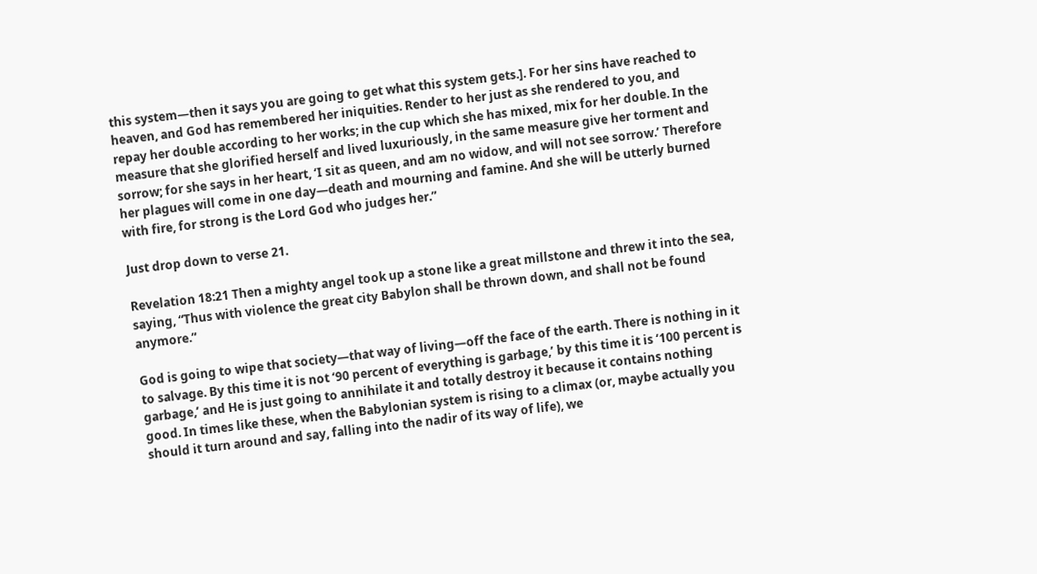this system—then it says you are going to get what this system gets.]. For her sins have reached to heaven, and God has remembered her iniquities. Render to her just as she rendered to you, and repay her double according to her works; in the cup which she has mixed, mix for her double. In the measure that she glorified herself and lived luxuriously, in the same measure give her torment and sorrow; for she says in her heart, ‘I sit as queen, and am no widow, and will not see sorrow.’ Therefore her plagues will come in one day—death and mourning and famine. And she will be utterly burned with fire, for strong is the Lord God who judges her.”

Just drop down to verse 21.

Revelation 18:21 Then a mighty angel took up a stone like a great millstone and threw it into the sea, saying, “Thus with violence the great city Babylon shall be thrown down, and shall not be found anymore.”

God is going to wipe that society—that way of living—off the face of the earth. There is nothing in it to salvage. By this time it is not ‘90 percent of everything is garbage,’ by this time it is ‘100 percent is garbage,’ and He is just going to annihilate it and totally destroy it because it contains nothing good. In times like these, when the Babylonian system is rising to a climax (or, maybe actually you should it turn around and say, falling into the nadir of its way of life), we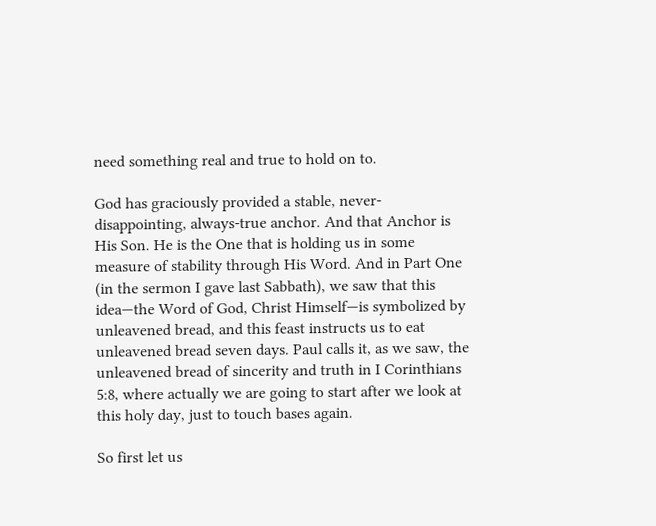need something real and true to hold on to.

God has graciously provided a stable, never-disappointing, always-true anchor. And that Anchor is His Son. He is the One that is holding us in some measure of stability through His Word. And in Part One (in the sermon I gave last Sabbath), we saw that this idea—the Word of God, Christ Himself—is symbolized by unleavened bread, and this feast instructs us to eat unleavened bread seven days. Paul calls it, as we saw, the unleavened bread of sincerity and truth in I Corinthians 5:8, where actually we are going to start after we look at this holy day, just to touch bases again.

So first let us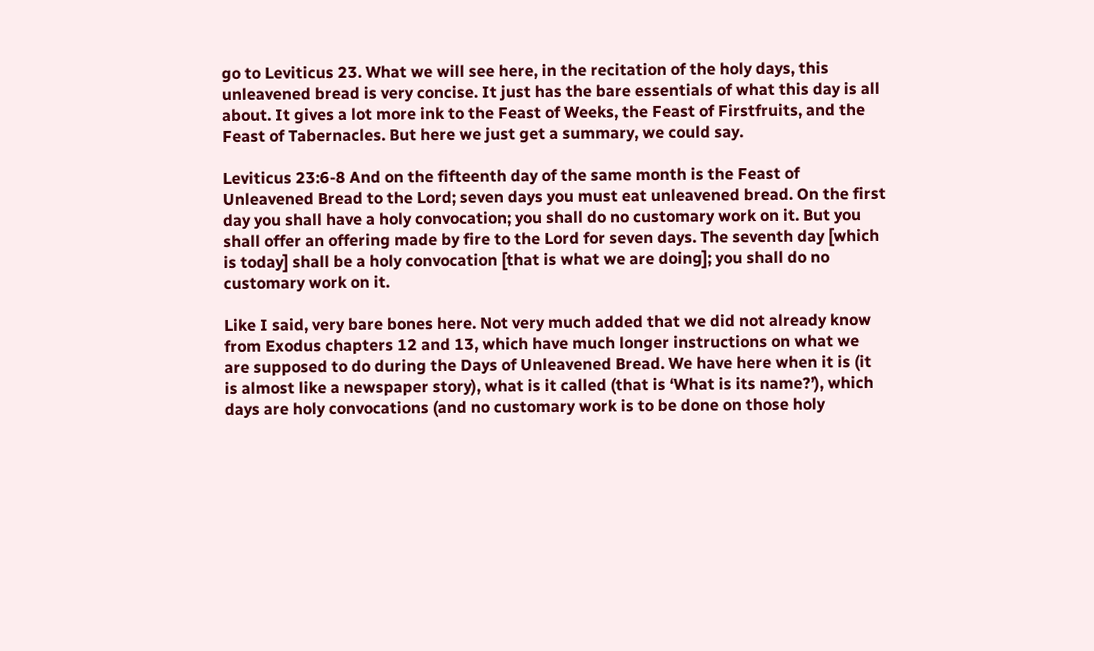go to Leviticus 23. What we will see here, in the recitation of the holy days, this unleavened bread is very concise. It just has the bare essentials of what this day is all about. It gives a lot more ink to the Feast of Weeks, the Feast of Firstfruits, and the Feast of Tabernacles. But here we just get a summary, we could say.

Leviticus 23:6-8 And on the fifteenth day of the same month is the Feast of Unleavened Bread to the Lord; seven days you must eat unleavened bread. On the first day you shall have a holy convocation; you shall do no customary work on it. But you shall offer an offering made by fire to the Lord for seven days. The seventh day [which is today] shall be a holy convocation [that is what we are doing]; you shall do no customary work on it.

Like I said, very bare bones here. Not very much added that we did not already know from Exodus chapters 12 and 13, which have much longer instructions on what we are supposed to do during the Days of Unleavened Bread. We have here when it is (it is almost like a newspaper story), what is it called (that is ‘What is its name?’), which days are holy convocations (and no customary work is to be done on those holy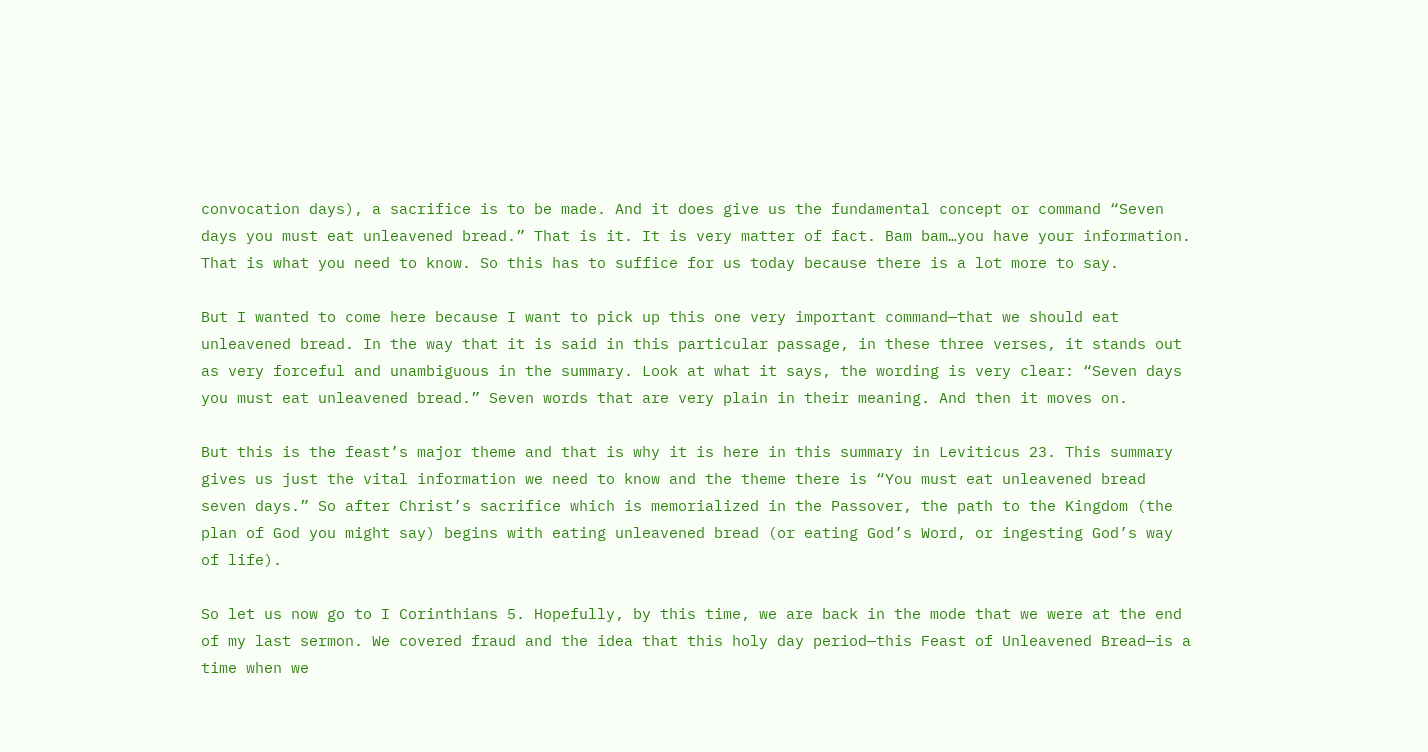convocation days), a sacrifice is to be made. And it does give us the fundamental concept or command “Seven days you must eat unleavened bread.” That is it. It is very matter of fact. Bam bam…you have your information. That is what you need to know. So this has to suffice for us today because there is a lot more to say.

But I wanted to come here because I want to pick up this one very important command—that we should eat unleavened bread. In the way that it is said in this particular passage, in these three verses, it stands out as very forceful and unambiguous in the summary. Look at what it says, the wording is very clear: “Seven days you must eat unleavened bread.” Seven words that are very plain in their meaning. And then it moves on.

But this is the feast’s major theme and that is why it is here in this summary in Leviticus 23. This summary gives us just the vital information we need to know and the theme there is “You must eat unleavened bread seven days.” So after Christ’s sacrifice which is memorialized in the Passover, the path to the Kingdom (the plan of God you might say) begins with eating unleavened bread (or eating God’s Word, or ingesting God’s way of life).

So let us now go to I Corinthians 5. Hopefully, by this time, we are back in the mode that we were at the end of my last sermon. We covered fraud and the idea that this holy day period—this Feast of Unleavened Bread—is a time when we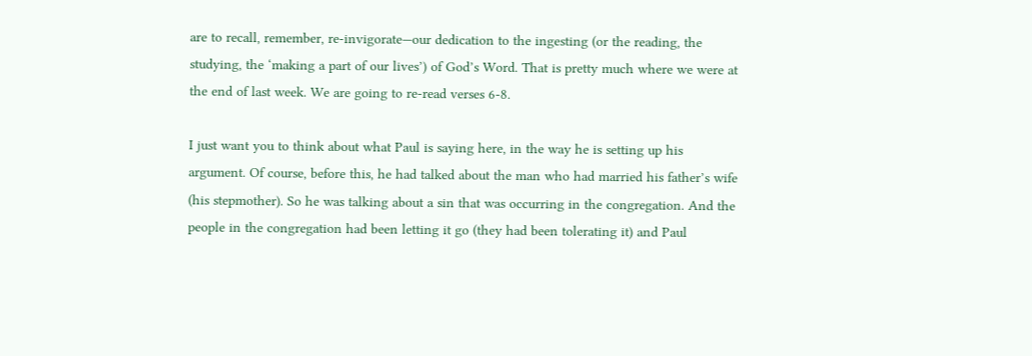are to recall, remember, re-invigorate—our dedication to the ingesting (or the reading, the studying, the ‘making a part of our lives’) of God’s Word. That is pretty much where we were at the end of last week. We are going to re-read verses 6-8.

I just want you to think about what Paul is saying here, in the way he is setting up his argument. Of course, before this, he had talked about the man who had married his father’s wife (his stepmother). So he was talking about a sin that was occurring in the congregation. And the people in the congregation had been letting it go (they had been tolerating it) and Paul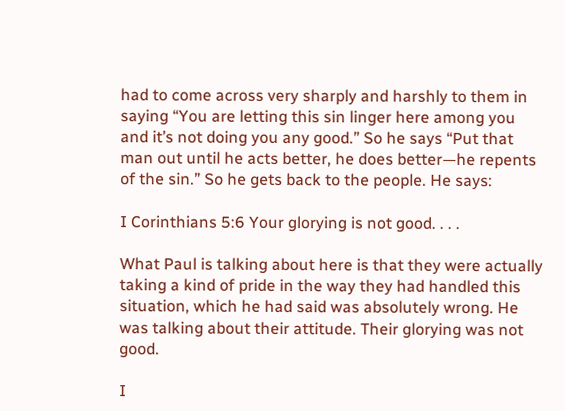had to come across very sharply and harshly to them in saying “You are letting this sin linger here among you and it’s not doing you any good.” So he says “Put that man out until he acts better, he does better—he repents of the sin.” So he gets back to the people. He says:

I Corinthians 5:6 Your glorying is not good. . . .

What Paul is talking about here is that they were actually taking a kind of pride in the way they had handled this situation, which he had said was absolutely wrong. He was talking about their attitude. Their glorying was not good.

I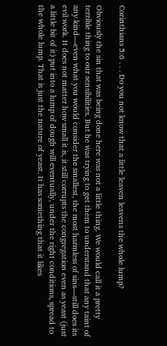Corinthians 5:6 . . . Do you not know that a little leaven leavens the whole lump?

Obviously the sin that was being done here was not a little thing. We would call it a pretty terrible thing to our sensibilities. But he was trying to get them to understand that any taint of any kind—even what you would consider the smallest, the most harmless of sins—still does its evil work. It does not matter how small it is, it still corrupts the congregation even as yeast (just a little bit of it) put into a lump of dough will eventually, under the right conditions, spread to the whole lump. That is just the nature of yeast. It has something that it likes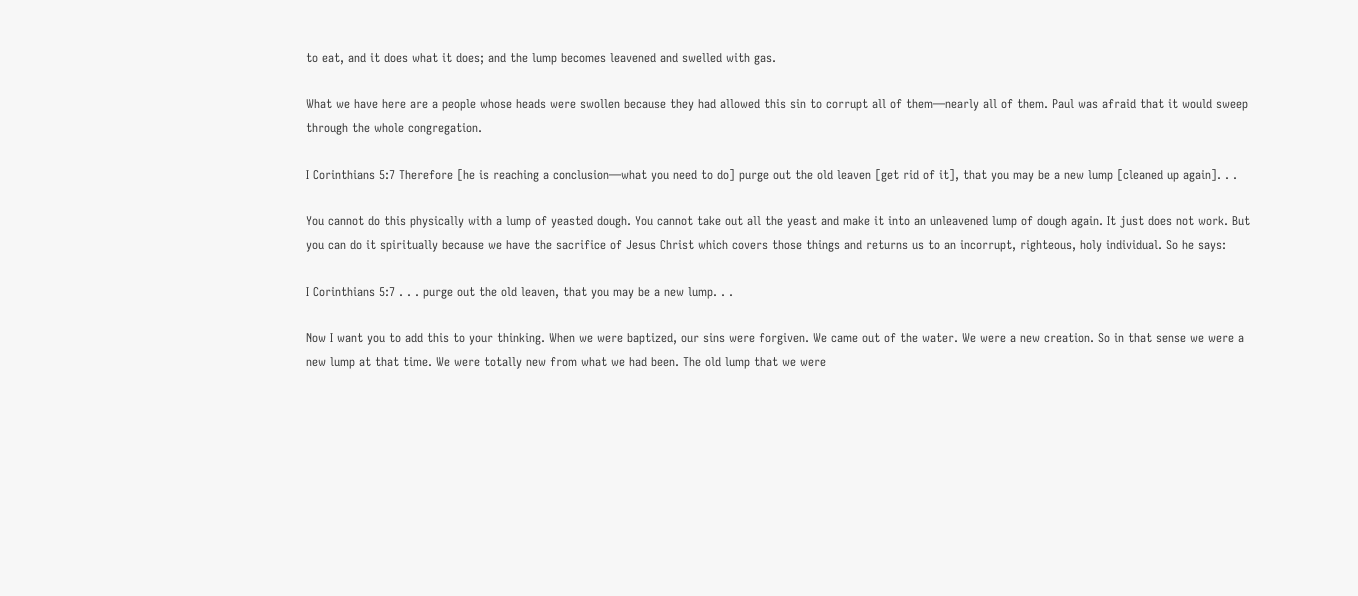to eat, and it does what it does; and the lump becomes leavened and swelled with gas.

What we have here are a people whose heads were swollen because they had allowed this sin to corrupt all of them—nearly all of them. Paul was afraid that it would sweep through the whole congregation.

I Corinthians 5:7 Therefore [he is reaching a conclusion—what you need to do] purge out the old leaven [get rid of it], that you may be a new lump [cleaned up again]. . .

You cannot do this physically with a lump of yeasted dough. You cannot take out all the yeast and make it into an unleavened lump of dough again. It just does not work. But you can do it spiritually because we have the sacrifice of Jesus Christ which covers those things and returns us to an incorrupt, righteous, holy individual. So he says:

I Corinthians 5:7 . . . purge out the old leaven, that you may be a new lump. . .

Now I want you to add this to your thinking. When we were baptized, our sins were forgiven. We came out of the water. We were a new creation. So in that sense we were a new lump at that time. We were totally new from what we had been. The old lump that we were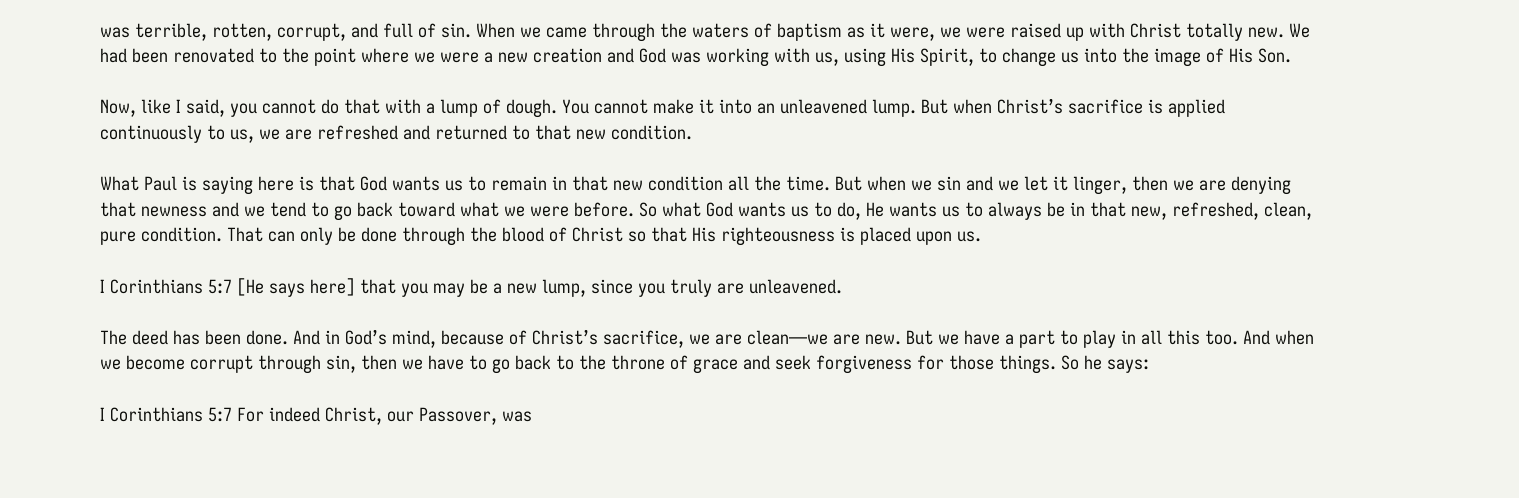was terrible, rotten, corrupt, and full of sin. When we came through the waters of baptism as it were, we were raised up with Christ totally new. We had been renovated to the point where we were a new creation and God was working with us, using His Spirit, to change us into the image of His Son.

Now, like I said, you cannot do that with a lump of dough. You cannot make it into an unleavened lump. But when Christ’s sacrifice is applied continuously to us, we are refreshed and returned to that new condition.

What Paul is saying here is that God wants us to remain in that new condition all the time. But when we sin and we let it linger, then we are denying that newness and we tend to go back toward what we were before. So what God wants us to do, He wants us to always be in that new, refreshed, clean, pure condition. That can only be done through the blood of Christ so that His righteousness is placed upon us.

I Corinthians 5:7 [He says here] that you may be a new lump, since you truly are unleavened.

The deed has been done. And in God’s mind, because of Christ’s sacrifice, we are clean—we are new. But we have a part to play in all this too. And when we become corrupt through sin, then we have to go back to the throne of grace and seek forgiveness for those things. So he says:

I Corinthians 5:7 For indeed Christ, our Passover, was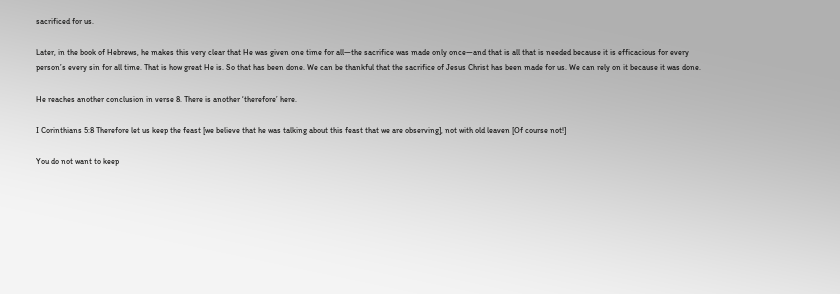sacrificed for us.

Later, in the book of Hebrews, he makes this very clear that He was given one time for all—the sacrifice was made only once—and that is all that is needed because it is efficacious for every person’s every sin for all time. That is how great He is. So that has been done. We can be thankful that the sacrifice of Jesus Christ has been made for us. We can rely on it because it was done.

He reaches another conclusion in verse 8. There is another ‘therefore’ here.

I Corinthians 5:8 Therefore let us keep the feast [we believe that he was talking about this feast that we are observing], not with old leaven [Of course not!]

You do not want to keep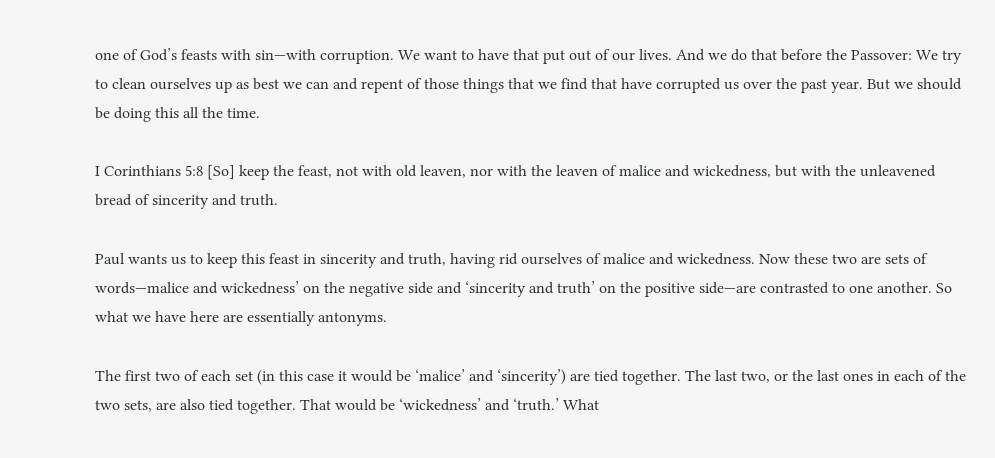one of God’s feasts with sin—with corruption. We want to have that put out of our lives. And we do that before the Passover: We try to clean ourselves up as best we can and repent of those things that we find that have corrupted us over the past year. But we should be doing this all the time.

I Corinthians 5:8 [So] keep the feast, not with old leaven, nor with the leaven of malice and wickedness, but with the unleavened bread of sincerity and truth.

Paul wants us to keep this feast in sincerity and truth, having rid ourselves of malice and wickedness. Now these two are sets of words—malice and wickedness’ on the negative side and ‘sincerity and truth’ on the positive side—are contrasted to one another. So what we have here are essentially antonyms.

The first two of each set (in this case it would be ‘malice’ and ‘sincerity’) are tied together. The last two, or the last ones in each of the two sets, are also tied together. That would be ‘wickedness’ and ‘truth.’ What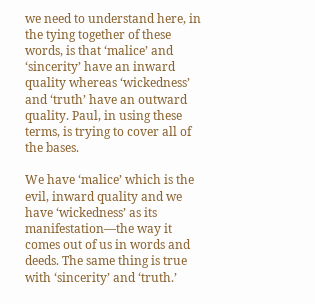we need to understand here, in the tying together of these words, is that ‘malice’ and ‘sincerity’ have an inward quality whereas ‘wickedness’ and ‘truth’ have an outward quality. Paul, in using these terms, is trying to cover all of the bases.

We have ‘malice’ which is the evil, inward quality and we have ‘wickedness’ as its manifestation—the way it comes out of us in words and deeds. The same thing is true with ‘sincerity’ and ‘truth.’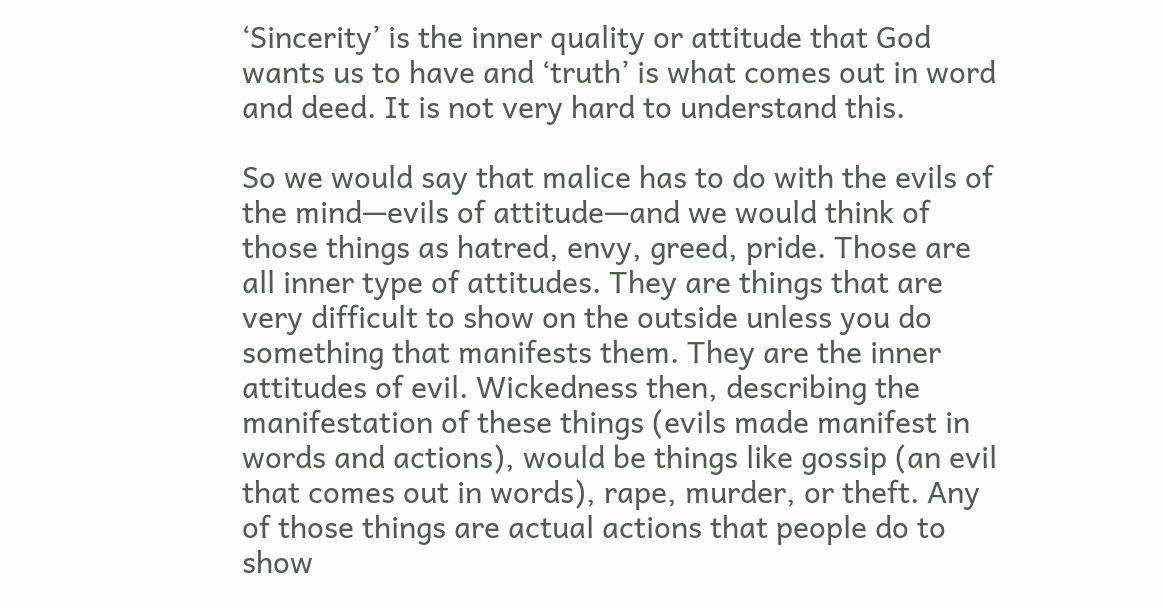‘Sincerity’ is the inner quality or attitude that God wants us to have and ‘truth’ is what comes out in word and deed. It is not very hard to understand this.

So we would say that malice has to do with the evils of the mind—evils of attitude—and we would think of those things as hatred, envy, greed, pride. Those are all inner type of attitudes. They are things that are very difficult to show on the outside unless you do something that manifests them. They are the inner attitudes of evil. Wickedness then, describing the manifestation of these things (evils made manifest in words and actions), would be things like gossip (an evil that comes out in words), rape, murder, or theft. Any of those things are actual actions that people do to show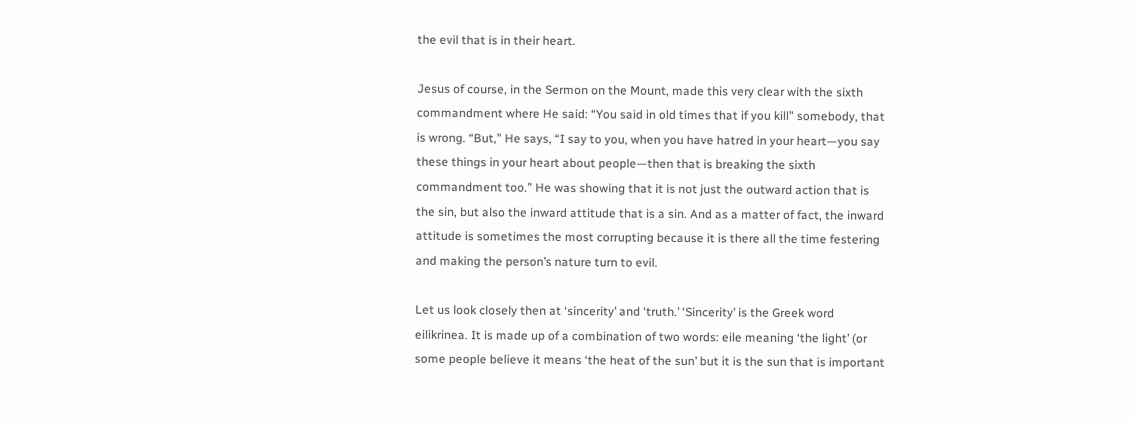the evil that is in their heart.

Jesus of course, in the Sermon on the Mount, made this very clear with the sixth commandment where He said: “You said in old times that if you kill” somebody, that is wrong. “But,” He says, “I say to you, when you have hatred in your heart—you say these things in your heart about people—then that is breaking the sixth commandment too.” He was showing that it is not just the outward action that is the sin, but also the inward attitude that is a sin. And as a matter of fact, the inward attitude is sometimes the most corrupting because it is there all the time festering and making the person’s nature turn to evil.

Let us look closely then at ‘sincerity’ and ‘truth.’ ‘Sincerity’ is the Greek word eilikrinea. It is made up of a combination of two words: eile meaning ‘the light’ (or some people believe it means ‘the heat of the sun’ but it is the sun that is important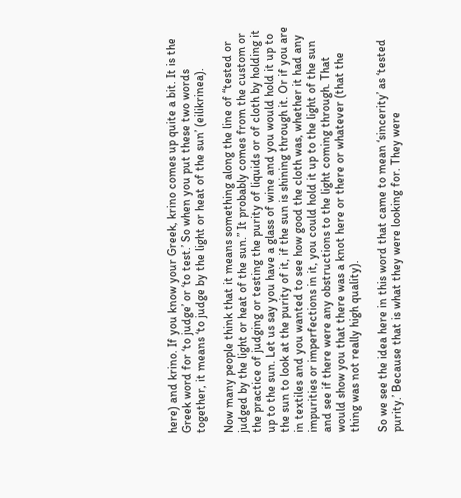here) and krino. If you know your Greek, krino comes up quite a bit. It is the Greek word for ‘to judge’ or ‘to test.’ So when you put these two words together, it means ‘to judge by the light or heat of the sun’ (eilikrinea).

Now many people think that it means something along the line of “tested or judged by the light or heat of the sun.” It probably comes from the custom or the practice of judging or testing the purity of liquids or of cloth by holding it up to the sun. Let us say you have a glass of wine and you would hold it up to the sun to look at the purity of it, if the sun is shining through it. Or if you are in textiles and you wanted to see how good the cloth was, whether it had any impurities or imperfections in it, you could hold it up to the light of the sun and see if there were any obstructions to the light coming through. That would show you that there was a knot here or there or whatever (that the thing was not really high quality).

So we see the idea here in this word that came to mean ‘sincerity’ as ‘tested purity.’ Because that is what they were looking for. They were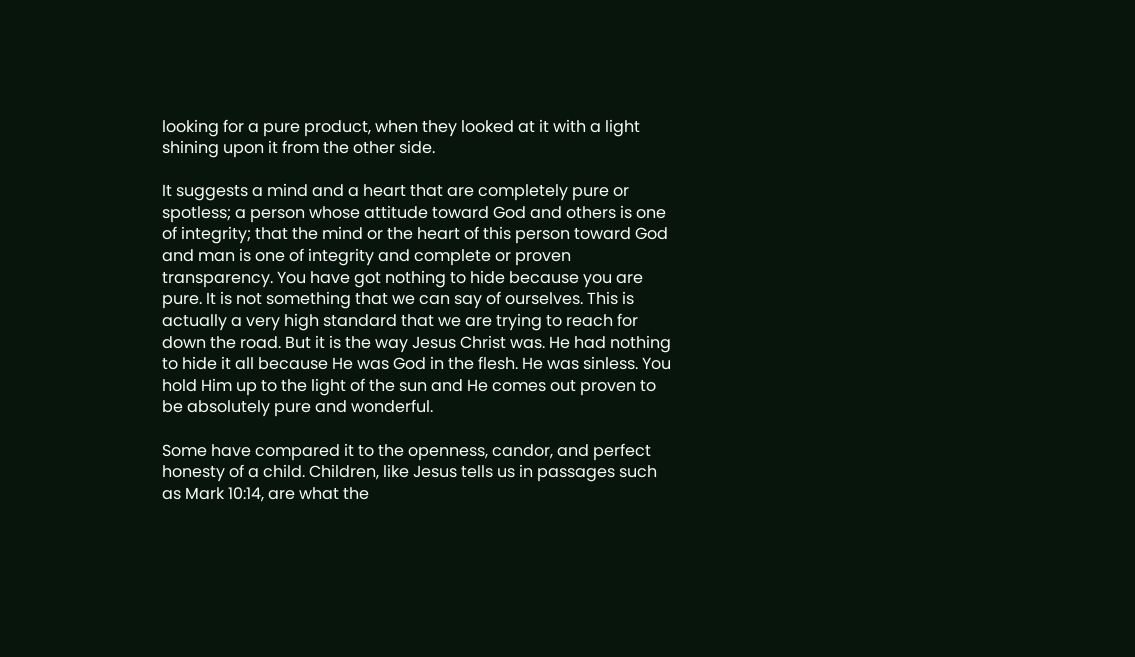looking for a pure product, when they looked at it with a light shining upon it from the other side.

It suggests a mind and a heart that are completely pure or spotless; a person whose attitude toward God and others is one of integrity; that the mind or the heart of this person toward God and man is one of integrity and complete or proven transparency. You have got nothing to hide because you are pure. It is not something that we can say of ourselves. This is actually a very high standard that we are trying to reach for down the road. But it is the way Jesus Christ was. He had nothing to hide it all because He was God in the flesh. He was sinless. You hold Him up to the light of the sun and He comes out proven to be absolutely pure and wonderful.

Some have compared it to the openness, candor, and perfect honesty of a child. Children, like Jesus tells us in passages such as Mark 10:14, are what the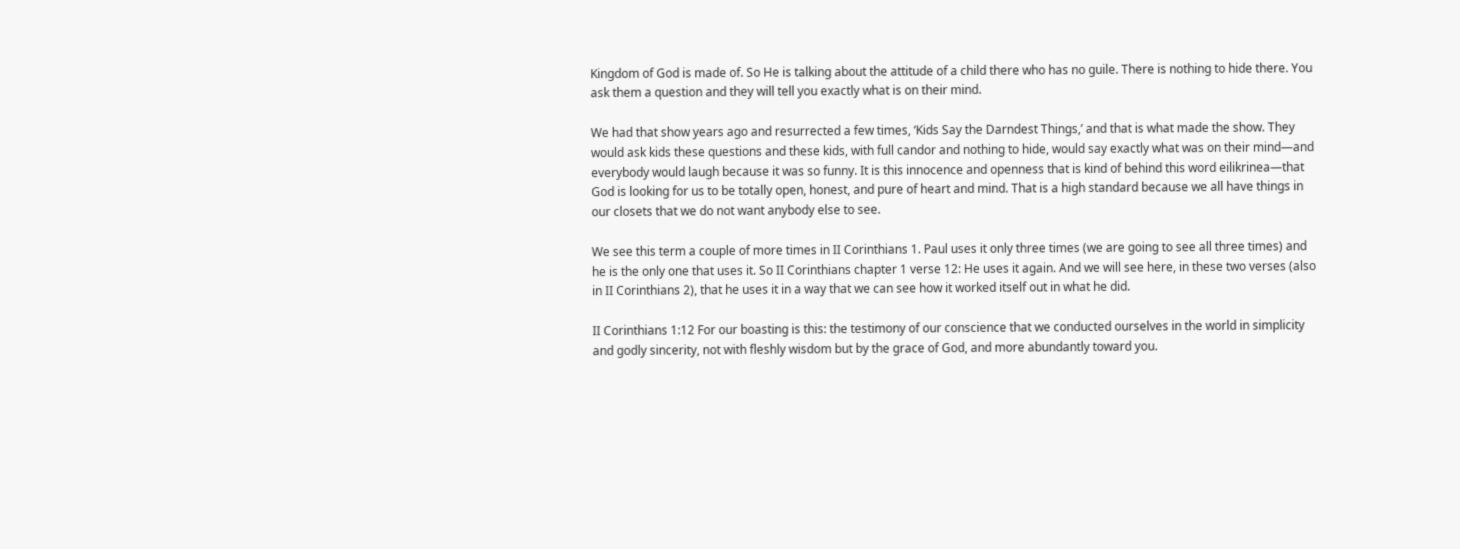Kingdom of God is made of. So He is talking about the attitude of a child there who has no guile. There is nothing to hide there. You ask them a question and they will tell you exactly what is on their mind.

We had that show years ago and resurrected a few times, ‘Kids Say the Darndest Things,’ and that is what made the show. They would ask kids these questions and these kids, with full candor and nothing to hide, would say exactly what was on their mind—and everybody would laugh because it was so funny. It is this innocence and openness that is kind of behind this word eilikrinea—that God is looking for us to be totally open, honest, and pure of heart and mind. That is a high standard because we all have things in our closets that we do not want anybody else to see.

We see this term a couple of more times in II Corinthians 1. Paul uses it only three times (we are going to see all three times) and he is the only one that uses it. So II Corinthians chapter 1 verse 12: He uses it again. And we will see here, in these two verses (also in II Corinthians 2), that he uses it in a way that we can see how it worked itself out in what he did.

II Corinthians 1:12 For our boasting is this: the testimony of our conscience that we conducted ourselves in the world in simplicity and godly sincerity, not with fleshly wisdom but by the grace of God, and more abundantly toward you.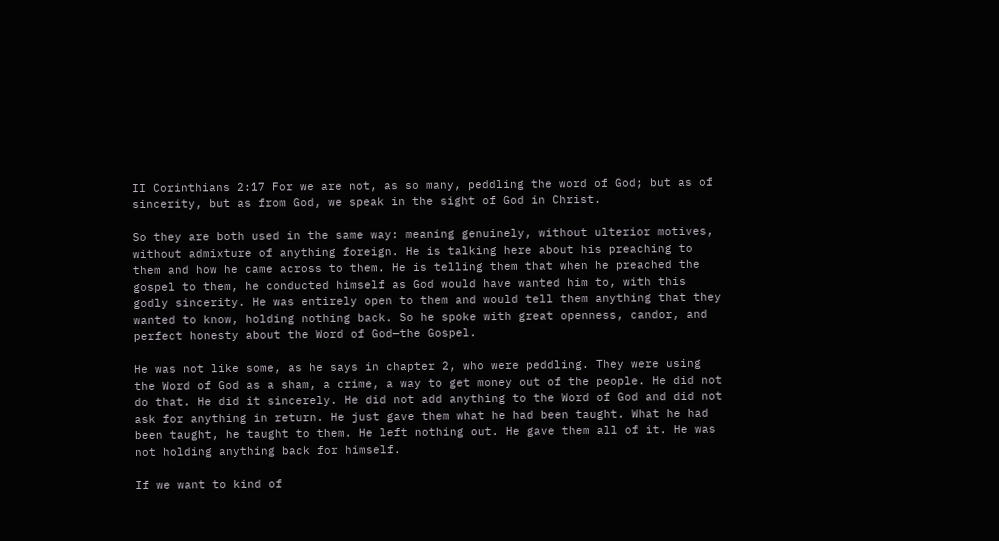II Corinthians 2:17 For we are not, as so many, peddling the word of God; but as of sincerity, but as from God, we speak in the sight of God in Christ.

So they are both used in the same way: meaning genuinely, without ulterior motives, without admixture of anything foreign. He is talking here about his preaching to them and how he came across to them. He is telling them that when he preached the gospel to them, he conducted himself as God would have wanted him to, with this godly sincerity. He was entirely open to them and would tell them anything that they wanted to know, holding nothing back. So he spoke with great openness, candor, and perfect honesty about the Word of God—the Gospel.

He was not like some, as he says in chapter 2, who were peddling. They were using the Word of God as a sham, a crime, a way to get money out of the people. He did not do that. He did it sincerely. He did not add anything to the Word of God and did not ask for anything in return. He just gave them what he had been taught. What he had been taught, he taught to them. He left nothing out. He gave them all of it. He was not holding anything back for himself.

If we want to kind of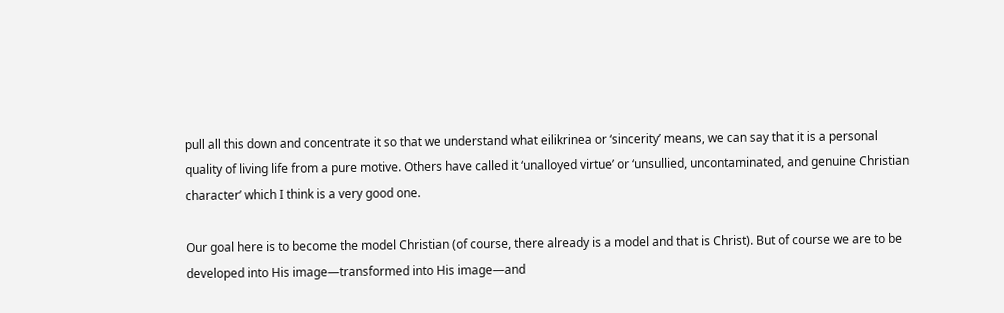pull all this down and concentrate it so that we understand what eilikrinea or ‘sincerity’ means, we can say that it is a personal quality of living life from a pure motive. Others have called it ‘unalloyed virtue’ or ‘unsullied, uncontaminated, and genuine Christian character’ which I think is a very good one.

Our goal here is to become the model Christian (of course, there already is a model and that is Christ). But of course we are to be developed into His image—transformed into His image—and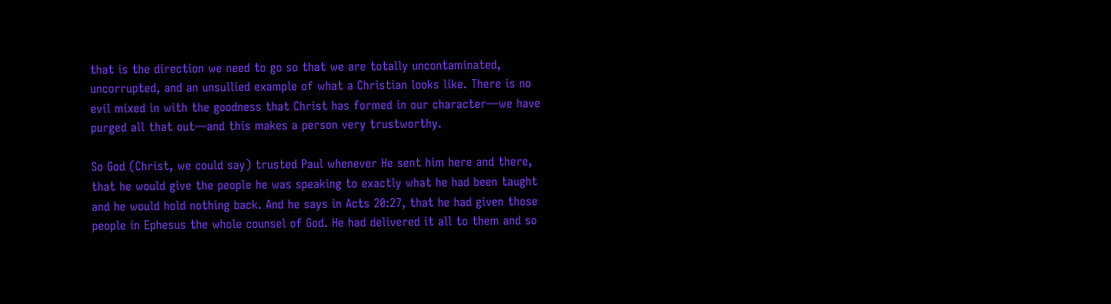that is the direction we need to go so that we are totally uncontaminated, uncorrupted, and an unsullied example of what a Christian looks like. There is no evil mixed in with the goodness that Christ has formed in our character—we have purged all that out—and this makes a person very trustworthy.

So God (Christ, we could say) trusted Paul whenever He sent him here and there, that he would give the people he was speaking to exactly what he had been taught and he would hold nothing back. And he says in Acts 20:27, that he had given those people in Ephesus the whole counsel of God. He had delivered it all to them and so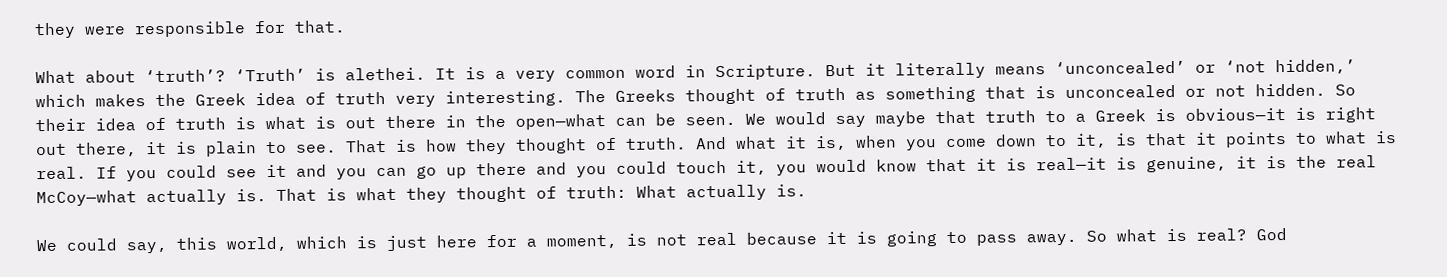they were responsible for that.

What about ‘truth’? ‘Truth’ is alethei. It is a very common word in Scripture. But it literally means ‘unconcealed’ or ‘not hidden,’ which makes the Greek idea of truth very interesting. The Greeks thought of truth as something that is unconcealed or not hidden. So their idea of truth is what is out there in the open—what can be seen. We would say maybe that truth to a Greek is obvious—it is right out there, it is plain to see. That is how they thought of truth. And what it is, when you come down to it, is that it points to what is real. If you could see it and you can go up there and you could touch it, you would know that it is real—it is genuine, it is the real McCoy—what actually is. That is what they thought of truth: What actually is.

We could say, this world, which is just here for a moment, is not real because it is going to pass away. So what is real? God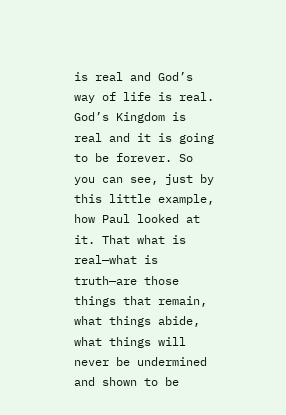is real and God’s way of life is real. God’s Kingdom is real and it is going to be forever. So you can see, just by this little example, how Paul looked at it. That what is real—what is truth—are those things that remain, what things abide, what things will never be undermined and shown to be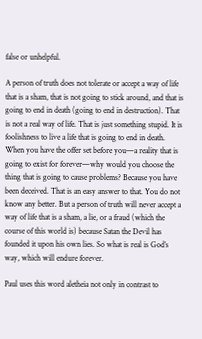false or unhelpful.

A person of truth does not tolerate or accept a way of life that is a sham, that is not going to stick around, and that is going to end in death (going to end in destruction). That is not a real way of life. That is just something stupid. It is foolishness to live a life that is going to end in death. When you have the offer set before you—a reality that is going to exist for forever—why would you choose the thing that is going to cause problems? Because you have been deceived. That is an easy answer to that. You do not know any better. But a person of truth will never accept a way of life that is a sham, a lie, or a fraud (which the course of this world is) because Satan the Devil has founded it upon his own lies. So what is real is God’s way, which will endure forever.

Paul uses this word aletheia not only in contrast to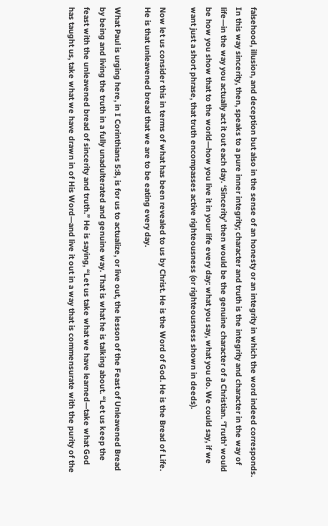falsehood, illusion, and deception but also in the sense of an honesty or an integrity in which the word indeed corresponds. In this way sincerity, then, speaks to a pure inner integrity; character and truth is the integrity and character in the way of life—in the way you actually act it out each day. ‘Sincerity’ then would be the genuine character of a Christian. ‘Truth’ would be how you show that to the world—how you live it in your life every day: what you say, what you do. We could say, if we want just a short phrase, that truth encompasses active righteousness (or righteousness shown in deeds).

Now let us consider this in terms of what has been revealed to us by Christ. He is the Word of God. He is the Bread of Life. He is that unleavened bread that we are to be eating every day.

What Paul is urging here, in I Corinthians 5:8, is for us to actualize, or live out, the lesson of the Feast of Unleavened Bread by being and living the truth in a fully unadulterated and genuine way. That is what he is talking about. “Let us keep the feast with the unleavened bread of sincerity and truth.” He is saying, “Let us take what we have learned—take what God has taught us, take what we have drawn in of His Word—and live it out in a way that is commensurate with the purity of the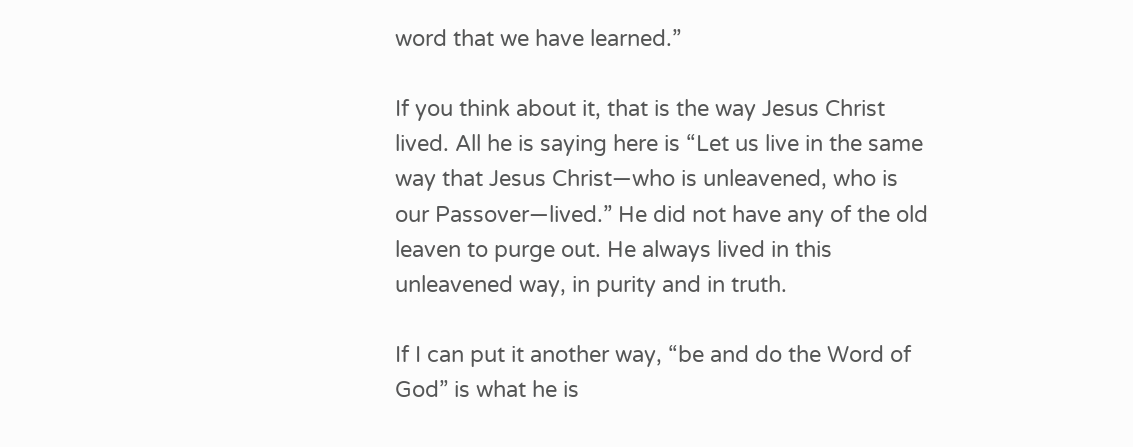word that we have learned.”

If you think about it, that is the way Jesus Christ lived. All he is saying here is “Let us live in the same way that Jesus Christ—who is unleavened, who is our Passover—lived.” He did not have any of the old leaven to purge out. He always lived in this unleavened way, in purity and in truth.

If I can put it another way, “be and do the Word of God” is what he is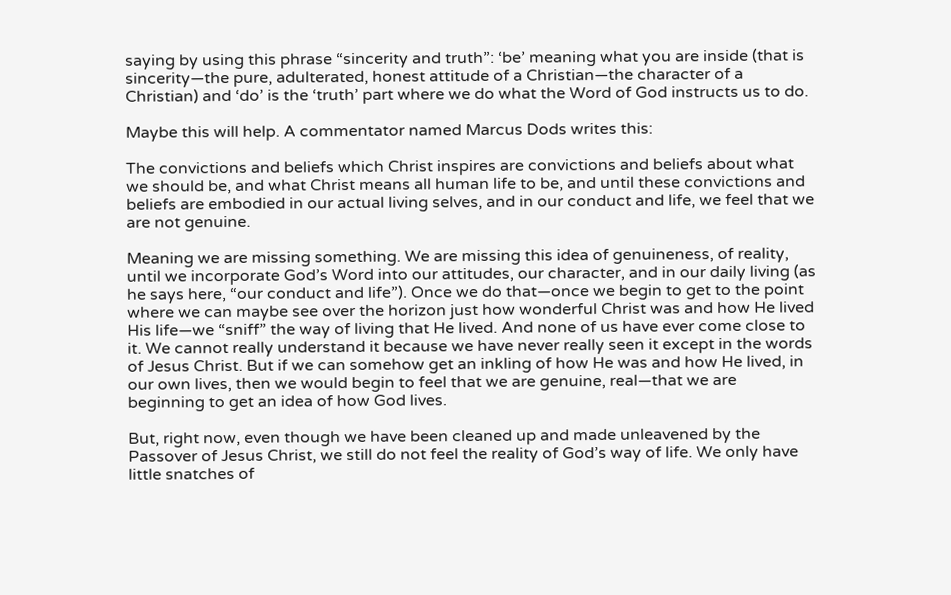saying by using this phrase “sincerity and truth”: ‘be’ meaning what you are inside (that is sincerity—the pure, adulterated, honest attitude of a Christian—the character of a Christian) and ‘do’ is the ‘truth’ part where we do what the Word of God instructs us to do.

Maybe this will help. A commentator named Marcus Dods writes this:

The convictions and beliefs which Christ inspires are convictions and beliefs about what we should be, and what Christ means all human life to be, and until these convictions and beliefs are embodied in our actual living selves, and in our conduct and life, we feel that we are not genuine.

Meaning we are missing something. We are missing this idea of genuineness, of reality, until we incorporate God’s Word into our attitudes, our character, and in our daily living (as he says here, “our conduct and life”). Once we do that—once we begin to get to the point where we can maybe see over the horizon just how wonderful Christ was and how He lived His life—we “sniff” the way of living that He lived. And none of us have ever come close to it. We cannot really understand it because we have never really seen it except in the words of Jesus Christ. But if we can somehow get an inkling of how He was and how He lived, in our own lives, then we would begin to feel that we are genuine, real—that we are beginning to get an idea of how God lives.

But, right now, even though we have been cleaned up and made unleavened by the Passover of Jesus Christ, we still do not feel the reality of God’s way of life. We only have little snatches of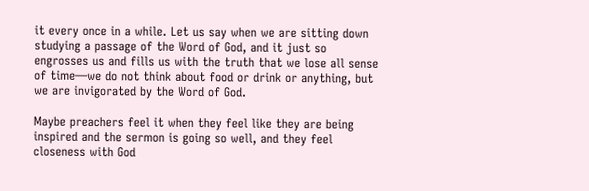it every once in a while. Let us say when we are sitting down studying a passage of the Word of God, and it just so engrosses us and fills us with the truth that we lose all sense of time—we do not think about food or drink or anything, but we are invigorated by the Word of God.

Maybe preachers feel it when they feel like they are being inspired and the sermon is going so well, and they feel closeness with God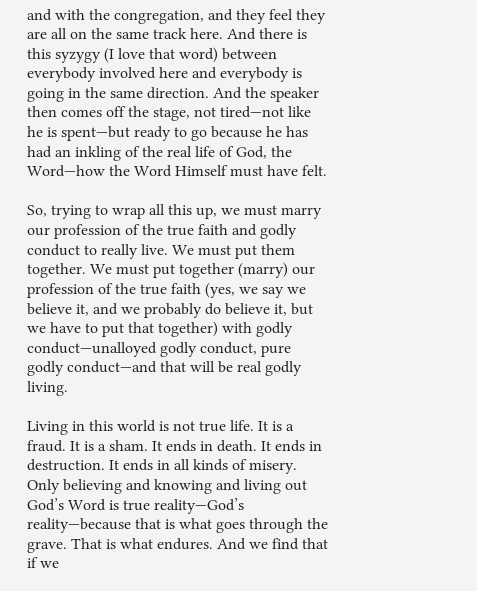and with the congregation, and they feel they are all on the same track here. And there is this syzygy (I love that word) between everybody involved here and everybody is going in the same direction. And the speaker then comes off the stage, not tired—not like he is spent—but ready to go because he has had an inkling of the real life of God, the Word—how the Word Himself must have felt.

So, trying to wrap all this up, we must marry our profession of the true faith and godly conduct to really live. We must put them together. We must put together (marry) our profession of the true faith (yes, we say we believe it, and we probably do believe it, but we have to put that together) with godly conduct—unalloyed godly conduct, pure godly conduct—and that will be real godly living.

Living in this world is not true life. It is a fraud. It is a sham. It ends in death. It ends in destruction. It ends in all kinds of misery. Only believing and knowing and living out God’s Word is true reality—God’s reality—because that is what goes through the grave. That is what endures. And we find that if we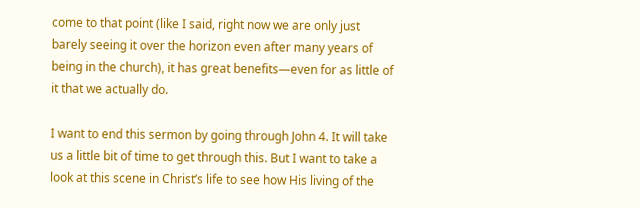come to that point (like I said, right now we are only just barely seeing it over the horizon even after many years of being in the church), it has great benefits—even for as little of it that we actually do.

I want to end this sermon by going through John 4. It will take us a little bit of time to get through this. But I want to take a look at this scene in Christ’s life to see how His living of the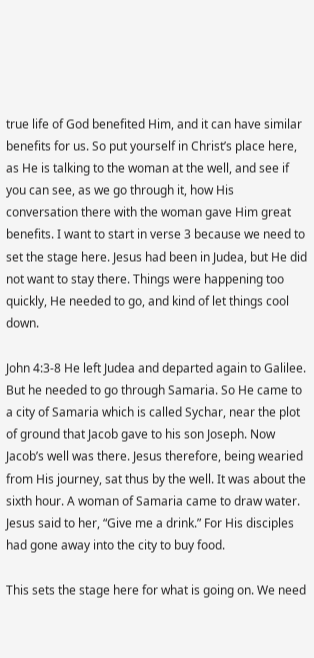true life of God benefited Him, and it can have similar benefits for us. So put yourself in Christ’s place here, as He is talking to the woman at the well, and see if you can see, as we go through it, how His conversation there with the woman gave Him great benefits. I want to start in verse 3 because we need to set the stage here. Jesus had been in Judea, but He did not want to stay there. Things were happening too quickly, He needed to go, and kind of let things cool down.

John 4:3-8 He left Judea and departed again to Galilee. But he needed to go through Samaria. So He came to a city of Samaria which is called Sychar, near the plot of ground that Jacob gave to his son Joseph. Now Jacob’s well was there. Jesus therefore, being wearied from His journey, sat thus by the well. It was about the sixth hour. A woman of Samaria came to draw water. Jesus said to her, “Give me a drink.” For His disciples had gone away into the city to buy food.

This sets the stage here for what is going on. We need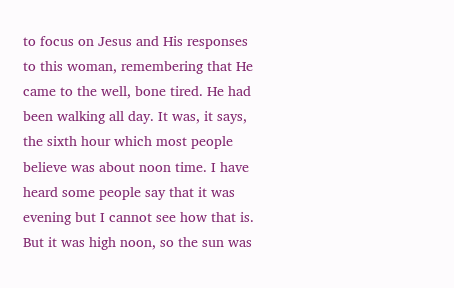to focus on Jesus and His responses to this woman, remembering that He came to the well, bone tired. He had been walking all day. It was, it says, the sixth hour which most people believe was about noon time. I have heard some people say that it was evening but I cannot see how that is. But it was high noon, so the sun was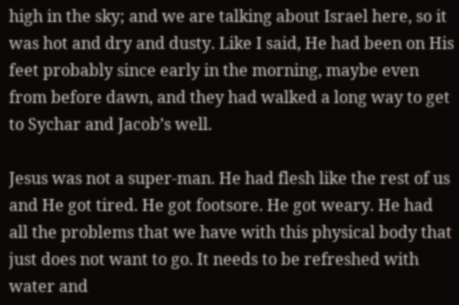high in the sky; and we are talking about Israel here, so it was hot and dry and dusty. Like I said, He had been on His feet probably since early in the morning, maybe even from before dawn, and they had walked a long way to get to Sychar and Jacob’s well.

Jesus was not a super-man. He had flesh like the rest of us and He got tired. He got footsore. He got weary. He had all the problems that we have with this physical body that just does not want to go. It needs to be refreshed with water and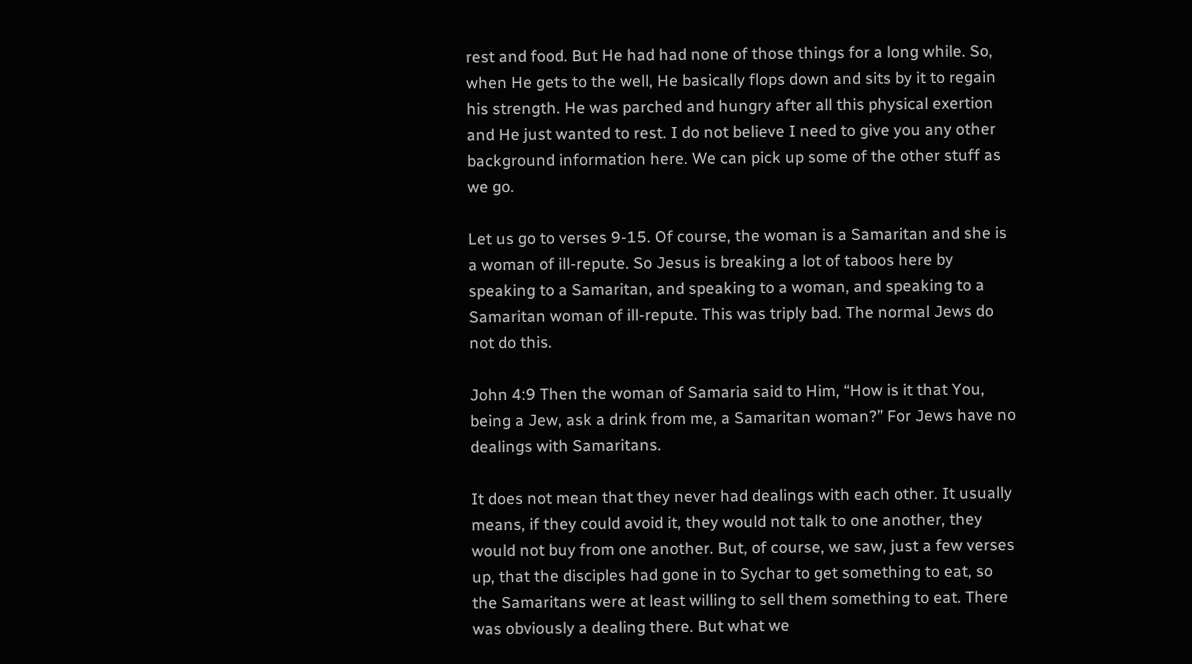rest and food. But He had had none of those things for a long while. So, when He gets to the well, He basically flops down and sits by it to regain his strength. He was parched and hungry after all this physical exertion and He just wanted to rest. I do not believe I need to give you any other background information here. We can pick up some of the other stuff as we go.

Let us go to verses 9-15. Of course, the woman is a Samaritan and she is a woman of ill-repute. So Jesus is breaking a lot of taboos here by speaking to a Samaritan, and speaking to a woman, and speaking to a Samaritan woman of ill-repute. This was triply bad. The normal Jews do not do this.

John 4:9 Then the woman of Samaria said to Him, “How is it that You, being a Jew, ask a drink from me, a Samaritan woman?” For Jews have no dealings with Samaritans.

It does not mean that they never had dealings with each other. It usually means, if they could avoid it, they would not talk to one another, they would not buy from one another. But, of course, we saw, just a few verses up, that the disciples had gone in to Sychar to get something to eat, so the Samaritans were at least willing to sell them something to eat. There was obviously a dealing there. But what we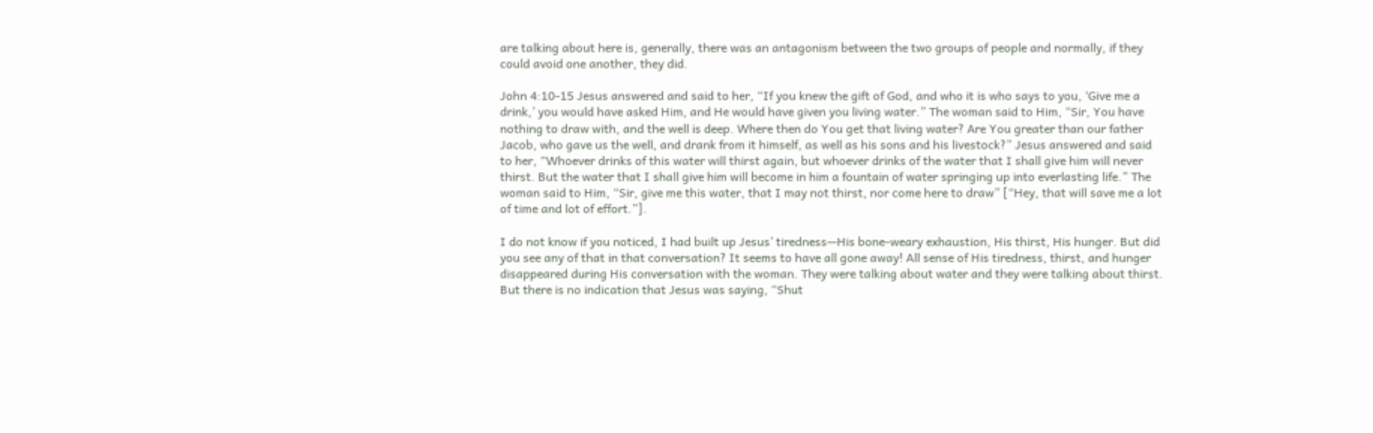are talking about here is, generally, there was an antagonism between the two groups of people and normally, if they could avoid one another, they did.

John 4:10-15 Jesus answered and said to her, “If you knew the gift of God, and who it is who says to you, ‘Give me a drink,’ you would have asked Him, and He would have given you living water.” The woman said to Him, “Sir, You have nothing to draw with, and the well is deep. Where then do You get that living water? Are You greater than our father Jacob, who gave us the well, and drank from it himself, as well as his sons and his livestock?” Jesus answered and said to her, “Whoever drinks of this water will thirst again, but whoever drinks of the water that I shall give him will never thirst. But the water that I shall give him will become in him a fountain of water springing up into everlasting life.” The woman said to Him, “Sir, give me this water, that I may not thirst, nor come here to draw” [“Hey, that will save me a lot of time and lot of effort.”].

I do not know if you noticed, I had built up Jesus’ tiredness—His bone-weary exhaustion, His thirst, His hunger. But did you see any of that in that conversation? It seems to have all gone away! All sense of His tiredness, thirst, and hunger disappeared during His conversation with the woman. They were talking about water and they were talking about thirst. But there is no indication that Jesus was saying, “Shut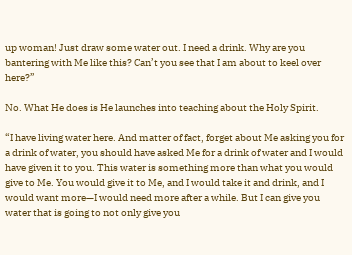up woman! Just draw some water out. I need a drink. Why are you bantering with Me like this? Can’t you see that I am about to keel over here?”

No. What He does is He launches into teaching about the Holy Spirit.

“I have living water here. And matter of fact, forget about Me asking you for a drink of water, you should have asked Me for a drink of water and I would have given it to you. This water is something more than what you would give to Me. You would give it to Me, and I would take it and drink, and I would want more—I would need more after a while. But I can give you water that is going to not only give you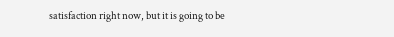satisfaction right now, but it is going to be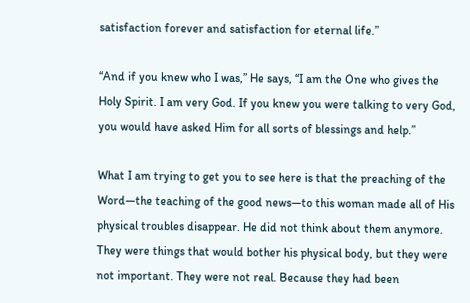satisfaction forever and satisfaction for eternal life.”

“And if you knew who I was,” He says, “I am the One who gives the Holy Spirit. I am very God. If you knew you were talking to very God, you would have asked Him for all sorts of blessings and help.”

What I am trying to get you to see here is that the preaching of the Word—the teaching of the good news—to this woman made all of His physical troubles disappear. He did not think about them anymore. They were things that would bother his physical body, but they were not important. They were not real. Because they had been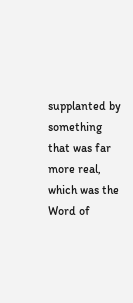supplanted by something that was far more real, which was the Word of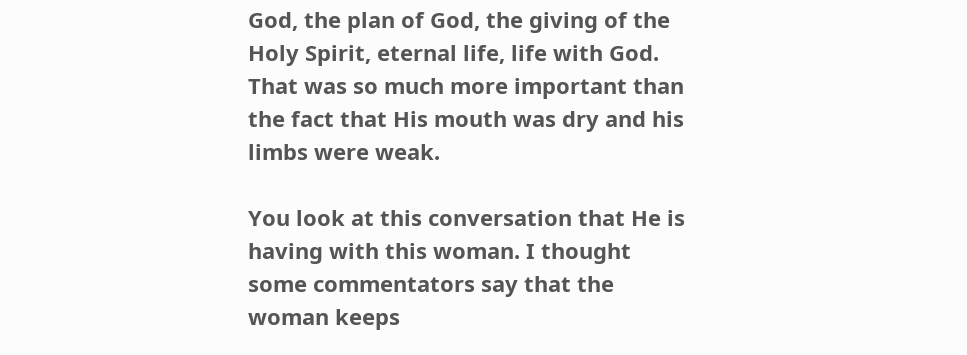God, the plan of God, the giving of the Holy Spirit, eternal life, life with God. That was so much more important than the fact that His mouth was dry and his limbs were weak.

You look at this conversation that He is having with this woman. I thought some commentators say that the woman keeps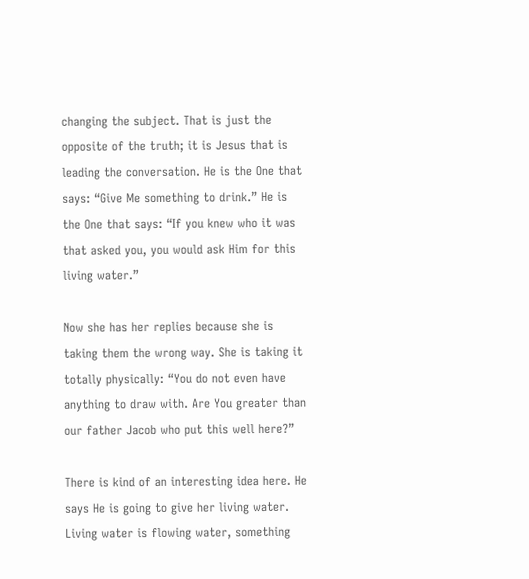changing the subject. That is just the opposite of the truth; it is Jesus that is leading the conversation. He is the One that says: “Give Me something to drink.” He is the One that says: “If you knew who it was that asked you, you would ask Him for this living water.”

Now she has her replies because she is taking them the wrong way. She is taking it totally physically: “You do not even have anything to draw with. Are You greater than our father Jacob who put this well here?”

There is kind of an interesting idea here. He says He is going to give her living water. Living water is flowing water, something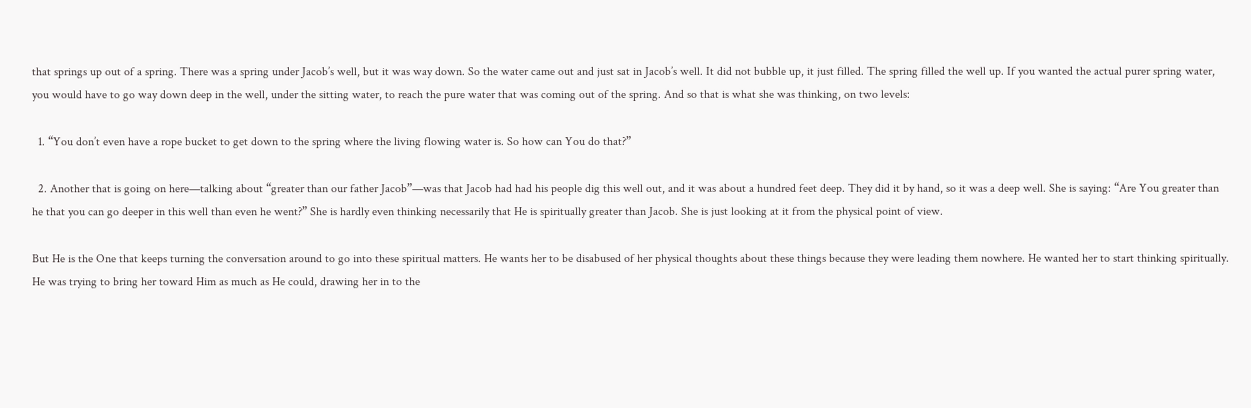that springs up out of a spring. There was a spring under Jacob’s well, but it was way down. So the water came out and just sat in Jacob’s well. It did not bubble up, it just filled. The spring filled the well up. If you wanted the actual purer spring water, you would have to go way down deep in the well, under the sitting water, to reach the pure water that was coming out of the spring. And so that is what she was thinking, on two levels:

  1. “You don’t even have a rope bucket to get down to the spring where the living flowing water is. So how can You do that?”

  2. Another that is going on here—talking about “greater than our father Jacob”—was that Jacob had had his people dig this well out, and it was about a hundred feet deep. They did it by hand, so it was a deep well. She is saying: “Are You greater than he that you can go deeper in this well than even he went?” She is hardly even thinking necessarily that He is spiritually greater than Jacob. She is just looking at it from the physical point of view.

But He is the One that keeps turning the conversation around to go into these spiritual matters. He wants her to be disabused of her physical thoughts about these things because they were leading them nowhere. He wanted her to start thinking spiritually. He was trying to bring her toward Him as much as He could, drawing her in to the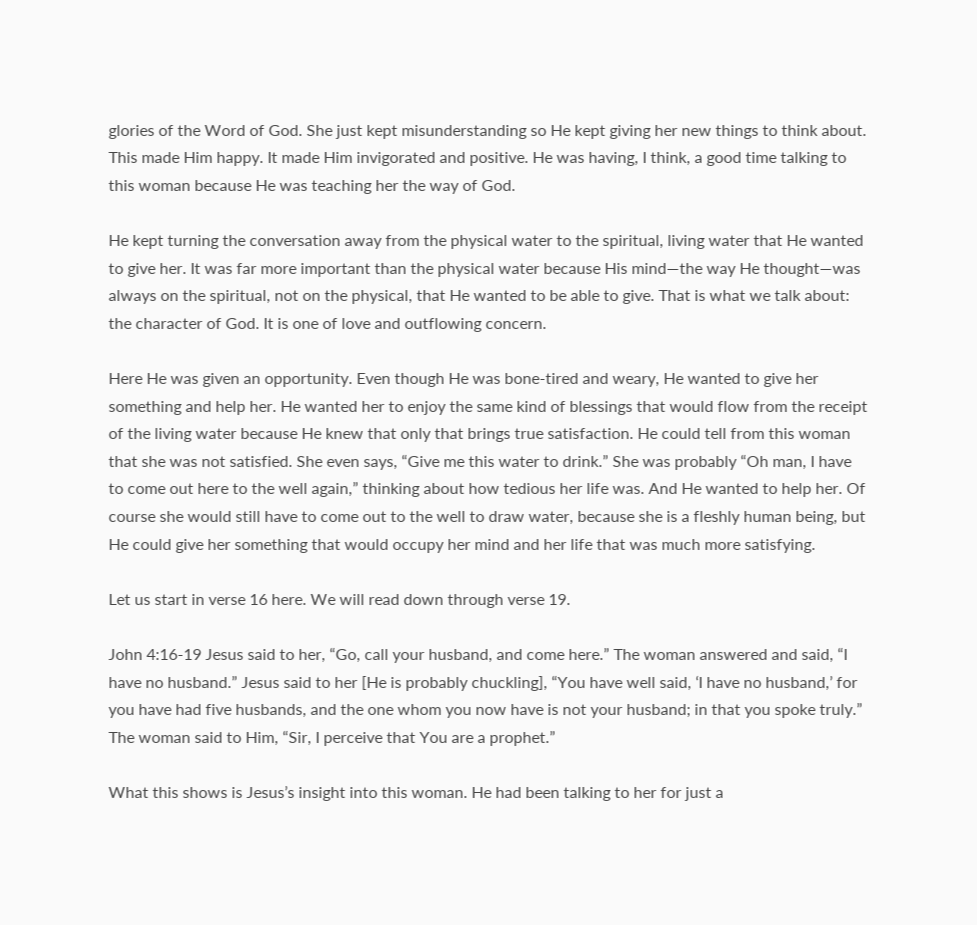glories of the Word of God. She just kept misunderstanding so He kept giving her new things to think about. This made Him happy. It made Him invigorated and positive. He was having, I think, a good time talking to this woman because He was teaching her the way of God.

He kept turning the conversation away from the physical water to the spiritual, living water that He wanted to give her. It was far more important than the physical water because His mind—the way He thought—was always on the spiritual, not on the physical, that He wanted to be able to give. That is what we talk about: the character of God. It is one of love and outflowing concern.

Here He was given an opportunity. Even though He was bone-tired and weary, He wanted to give her something and help her. He wanted her to enjoy the same kind of blessings that would flow from the receipt of the living water because He knew that only that brings true satisfaction. He could tell from this woman that she was not satisfied. She even says, “Give me this water to drink.” She was probably “Oh man, I have to come out here to the well again,” thinking about how tedious her life was. And He wanted to help her. Of course she would still have to come out to the well to draw water, because she is a fleshly human being, but He could give her something that would occupy her mind and her life that was much more satisfying.

Let us start in verse 16 here. We will read down through verse 19.

John 4:16-19 Jesus said to her, “Go, call your husband, and come here.” The woman answered and said, “I have no husband.” Jesus said to her [He is probably chuckling], “You have well said, ‘I have no husband,’ for you have had five husbands, and the one whom you now have is not your husband; in that you spoke truly.” The woman said to Him, “Sir, I perceive that You are a prophet.”

What this shows is Jesus’s insight into this woman. He had been talking to her for just a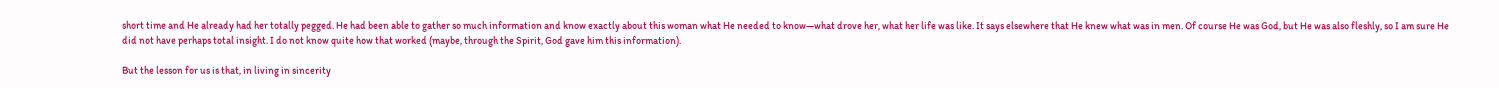short time and He already had her totally pegged. He had been able to gather so much information and know exactly about this woman what He needed to know—what drove her, what her life was like. It says elsewhere that He knew what was in men. Of course He was God, but He was also fleshly, so I am sure He did not have perhaps total insight. I do not know quite how that worked (maybe, through the Spirit, God gave him this information).

But the lesson for us is that, in living in sincerity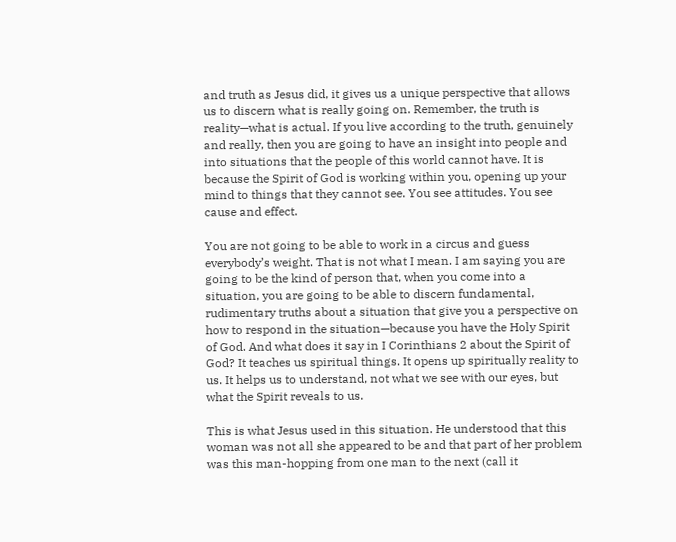and truth as Jesus did, it gives us a unique perspective that allows us to discern what is really going on. Remember, the truth is reality—what is actual. If you live according to the truth, genuinely and really, then you are going to have an insight into people and into situations that the people of this world cannot have. It is because the Spirit of God is working within you, opening up your mind to things that they cannot see. You see attitudes. You see cause and effect.

You are not going to be able to work in a circus and guess everybody’s weight. That is not what I mean. I am saying you are going to be the kind of person that, when you come into a situation, you are going to be able to discern fundamental, rudimentary truths about a situation that give you a perspective on how to respond in the situation—because you have the Holy Spirit of God. And what does it say in I Corinthians 2 about the Spirit of God? It teaches us spiritual things. It opens up spiritually reality to us. It helps us to understand, not what we see with our eyes, but what the Spirit reveals to us.

This is what Jesus used in this situation. He understood that this woman was not all she appeared to be and that part of her problem was this man-hopping from one man to the next (call it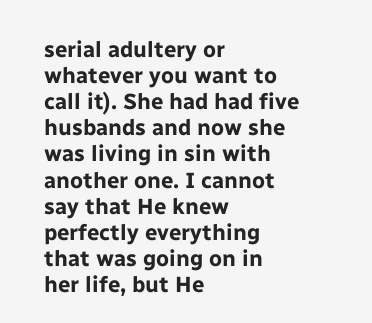serial adultery or whatever you want to call it). She had had five husbands and now she was living in sin with another one. I cannot say that He knew perfectly everything that was going on in her life, but He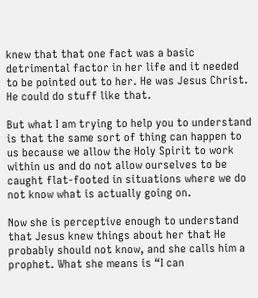knew that that one fact was a basic detrimental factor in her life and it needed to be pointed out to her. He was Jesus Christ. He could do stuff like that.

But what I am trying to help you to understand is that the same sort of thing can happen to us because we allow the Holy Spirit to work within us and do not allow ourselves to be caught flat-footed in situations where we do not know what is actually going on.

Now she is perceptive enough to understand that Jesus knew things about her that He probably should not know, and she calls him a prophet. What she means is “I can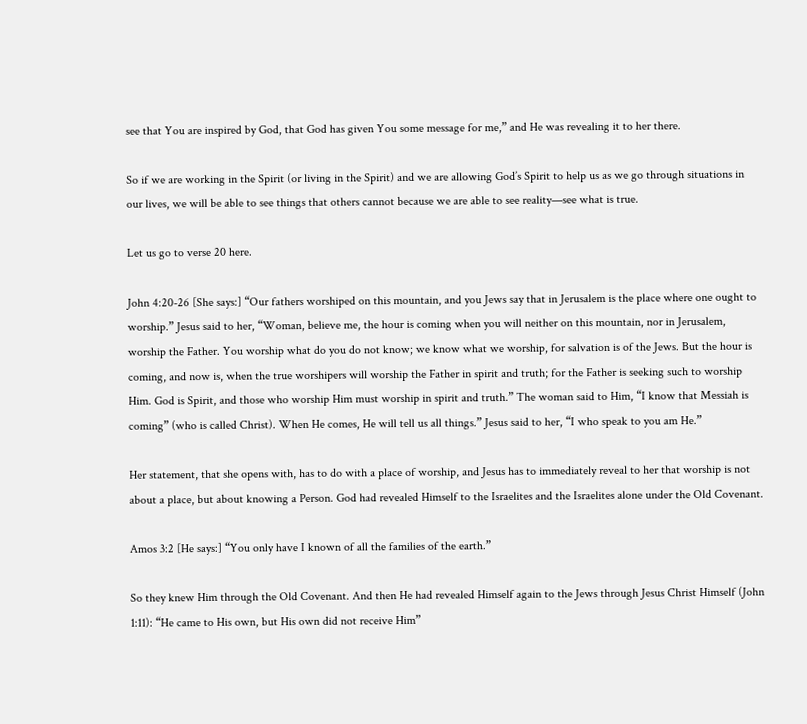see that You are inspired by God, that God has given You some message for me,” and He was revealing it to her there.

So if we are working in the Spirit (or living in the Spirit) and we are allowing God’s Spirit to help us as we go through situations in our lives, we will be able to see things that others cannot because we are able to see reality—see what is true.

Let us go to verse 20 here.

John 4:20-26 [She says:] “Our fathers worshiped on this mountain, and you Jews say that in Jerusalem is the place where one ought to worship.” Jesus said to her, “Woman, believe me, the hour is coming when you will neither on this mountain, nor in Jerusalem, worship the Father. You worship what do you do not know; we know what we worship, for salvation is of the Jews. But the hour is coming, and now is, when the true worshipers will worship the Father in spirit and truth; for the Father is seeking such to worship Him. God is Spirit, and those who worship Him must worship in spirit and truth.” The woman said to Him, “I know that Messiah is coming” (who is called Christ). When He comes, He will tell us all things.” Jesus said to her, “I who speak to you am He.”

Her statement, that she opens with, has to do with a place of worship, and Jesus has to immediately reveal to her that worship is not about a place, but about knowing a Person. God had revealed Himself to the Israelites and the Israelites alone under the Old Covenant.

Amos 3:2 [He says:] “You only have I known of all the families of the earth.”

So they knew Him through the Old Covenant. And then He had revealed Himself again to the Jews through Jesus Christ Himself (John 1:11): “He came to His own, but His own did not receive Him”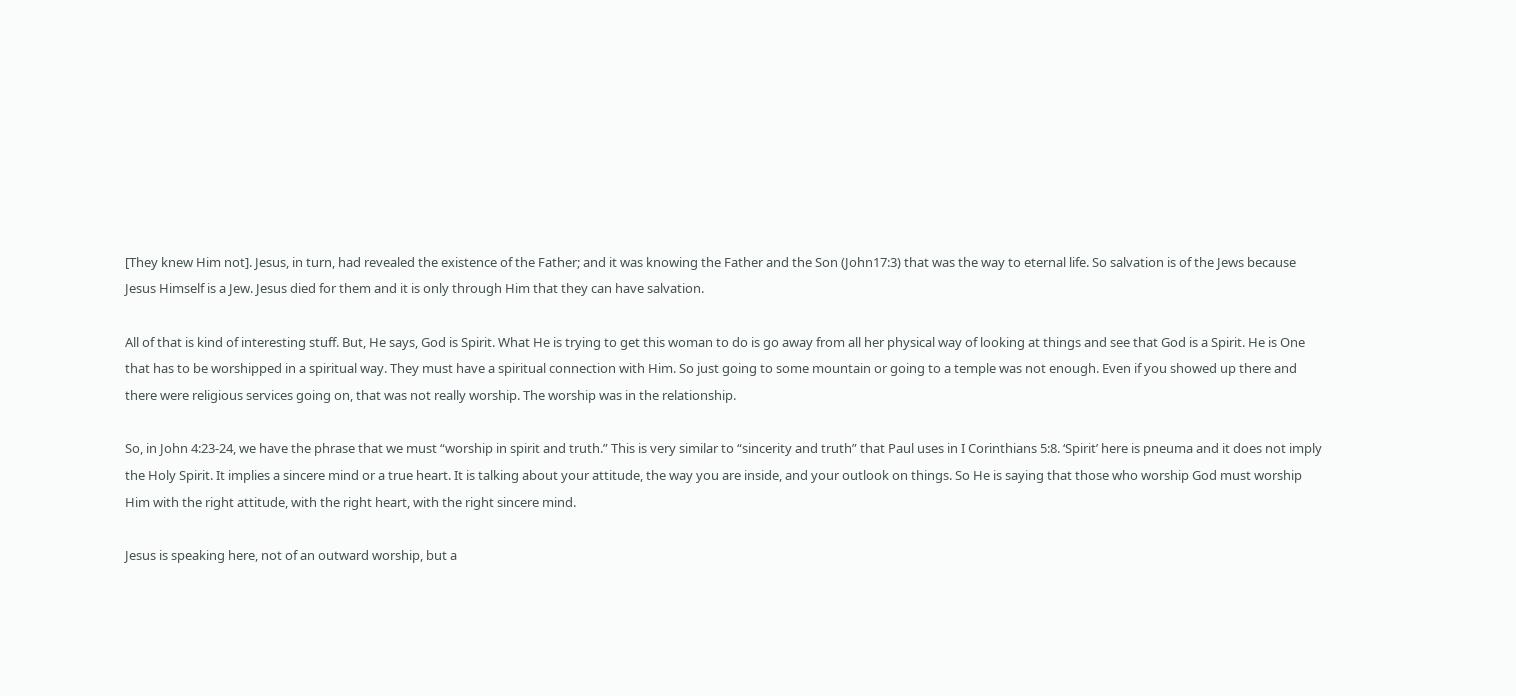[They knew Him not]. Jesus, in turn, had revealed the existence of the Father; and it was knowing the Father and the Son (John17:3) that was the way to eternal life. So salvation is of the Jews because Jesus Himself is a Jew. Jesus died for them and it is only through Him that they can have salvation.

All of that is kind of interesting stuff. But, He says, God is Spirit. What He is trying to get this woman to do is go away from all her physical way of looking at things and see that God is a Spirit. He is One that has to be worshipped in a spiritual way. They must have a spiritual connection with Him. So just going to some mountain or going to a temple was not enough. Even if you showed up there and there were religious services going on, that was not really worship. The worship was in the relationship.

So, in John 4:23-24, we have the phrase that we must “worship in spirit and truth.” This is very similar to “sincerity and truth” that Paul uses in I Corinthians 5:8. ‘Spirit’ here is pneuma and it does not imply the Holy Spirit. It implies a sincere mind or a true heart. It is talking about your attitude, the way you are inside, and your outlook on things. So He is saying that those who worship God must worship Him with the right attitude, with the right heart, with the right sincere mind.

Jesus is speaking here, not of an outward worship, but a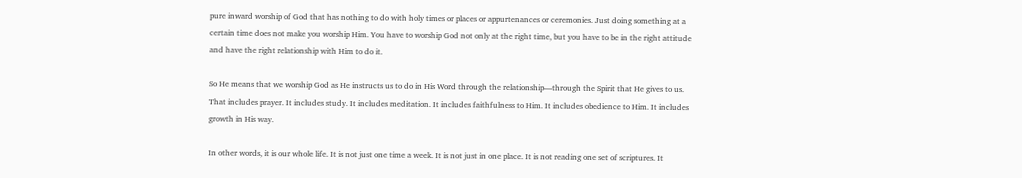pure inward worship of God that has nothing to do with holy times or places or appurtenances or ceremonies. Just doing something at a certain time does not make you worship Him. You have to worship God not only at the right time, but you have to be in the right attitude and have the right relationship with Him to do it.

So He means that we worship God as He instructs us to do in His Word through the relationship—through the Spirit that He gives to us. That includes prayer. It includes study. It includes meditation. It includes faithfulness to Him. It includes obedience to Him. It includes growth in His way.

In other words, it is our whole life. It is not just one time a week. It is not just in one place. It is not reading one set of scriptures. It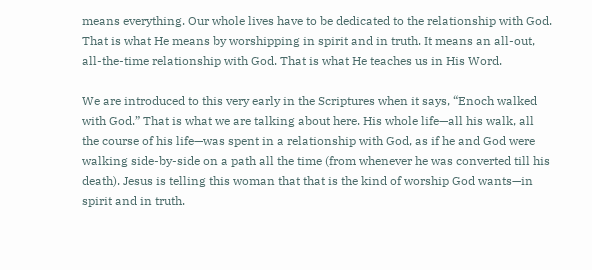means everything. Our whole lives have to be dedicated to the relationship with God. That is what He means by worshipping in spirit and in truth. It means an all-out, all-the-time relationship with God. That is what He teaches us in His Word.

We are introduced to this very early in the Scriptures when it says, “Enoch walked with God.” That is what we are talking about here. His whole life—all his walk, all the course of his life—was spent in a relationship with God, as if he and God were walking side-by-side on a path all the time (from whenever he was converted till his death). Jesus is telling this woman that that is the kind of worship God wants—in spirit and in truth.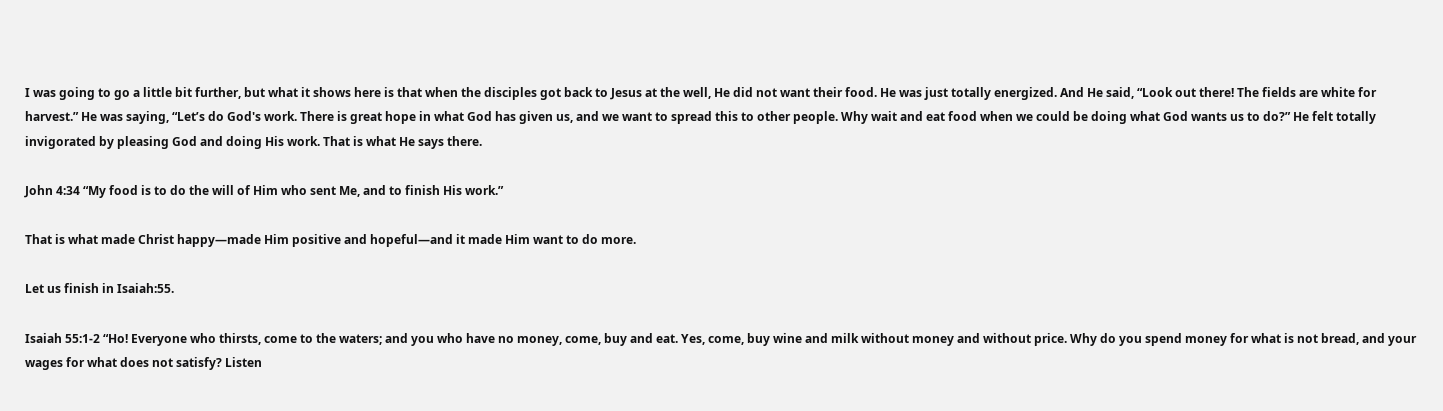I was going to go a little bit further, but what it shows here is that when the disciples got back to Jesus at the well, He did not want their food. He was just totally energized. And He said, “Look out there! The fields are white for harvest.” He was saying, “Let’s do God's work. There is great hope in what God has given us, and we want to spread this to other people. Why wait and eat food when we could be doing what God wants us to do?” He felt totally invigorated by pleasing God and doing His work. That is what He says there.

John 4:34 “My food is to do the will of Him who sent Me, and to finish His work.”

That is what made Christ happy—made Him positive and hopeful—and it made Him want to do more.

Let us finish in Isaiah:55.

Isaiah 55:1-2 “Ho! Everyone who thirsts, come to the waters; and you who have no money, come, buy and eat. Yes, come, buy wine and milk without money and without price. Why do you spend money for what is not bread, and your wages for what does not satisfy? Listen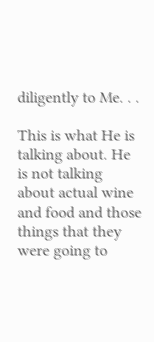diligently to Me. . .

This is what He is talking about. He is not talking about actual wine and food and those things that they were going to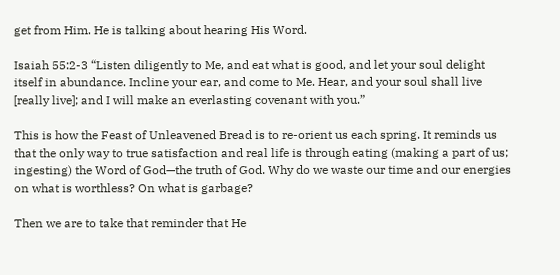get from Him. He is talking about hearing His Word.

Isaiah 55:2-3 “Listen diligently to Me, and eat what is good, and let your soul delight itself in abundance. Incline your ear, and come to Me. Hear, and your soul shall live [really live]; and I will make an everlasting covenant with you.”

This is how the Feast of Unleavened Bread is to re-orient us each spring. It reminds us that the only way to true satisfaction and real life is through eating (making a part of us; ingesting) the Word of God—the truth of God. Why do we waste our time and our energies on what is worthless? On what is garbage?

Then we are to take that reminder that He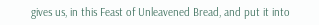gives us, in this Feast of Unleavened Bread, and put it into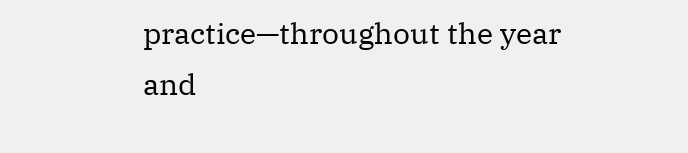practice—throughout the year and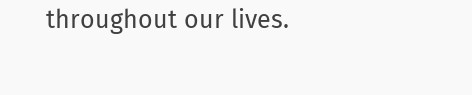throughout our lives.